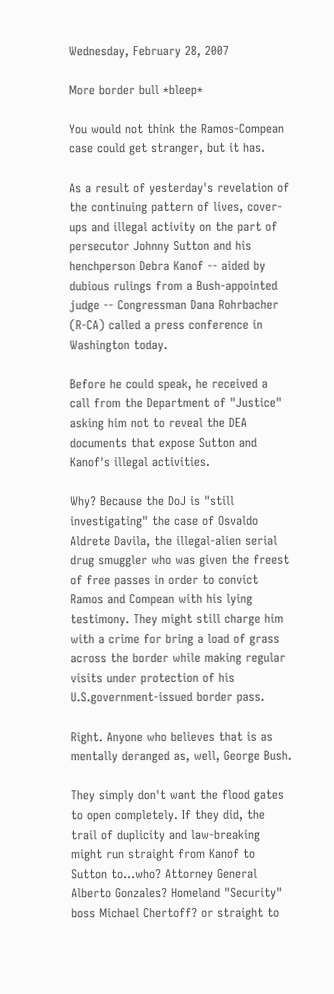Wednesday, February 28, 2007

More border bull *bleep*

You would not think the Ramos-Compean case could get stranger, but it has.

As a result of yesterday's revelation of the continuing pattern of lives, cover-ups and illegal activity on the part of persecutor Johnny Sutton and his henchperson Debra Kanof -- aided by dubious rulings from a Bush-appointed judge -- Congressman Dana Rohrbacher (R-CA) called a press conference in Washington today.

Before he could speak, he received a call from the Department of "Justice" asking him not to reveal the DEA documents that expose Sutton and Kanof's illegal activities.

Why? Because the DoJ is "still investigating" the case of Osvaldo Aldrete Davila, the illegal-alien serial drug smuggler who was given the freest of free passes in order to convict Ramos and Compean with his lying testimony. They might still charge him with a crime for bring a load of grass across the border while making regular visits under protection of his U.S.government-issued border pass.

Right. Anyone who believes that is as mentally deranged as, well, George Bush.

They simply don't want the flood gates to open completely. If they did, the trail of duplicity and law-breaking might run straight from Kanof to Sutton to...who? Attorney General Alberto Gonzales? Homeland "Security" boss Michael Chertoff? or straight to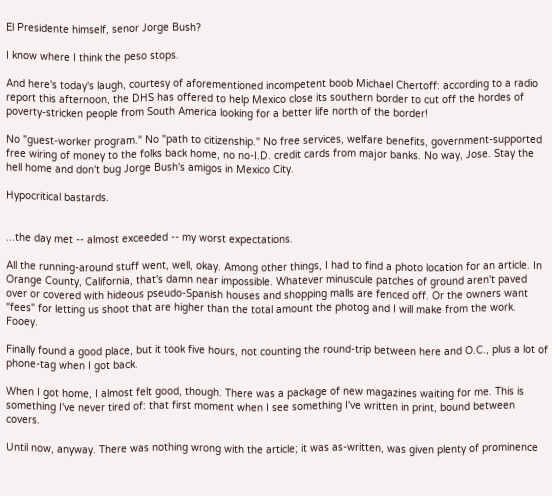El Presidente himself, senor Jorge Bush?

I know where I think the peso stops.

And here's today's laugh, courtesy of aforementioned incompetent boob Michael Chertoff: according to a radio report this afternoon, the DHS has offered to help Mexico close its southern border to cut off the hordes of poverty-stricken people from South America looking for a better life north of the border!

No "guest-worker program." No "path to citizenship." No free services, welfare benefits, government-supported free wiring of money to the folks back home, no no-I.D. credit cards from major banks. No way, Jose. Stay the hell home and don't bug Jorge Bush's amigos in Mexico City.

Hypocritical bastards.


...the day met -- almost exceeded -- my worst expectations.

All the running-around stuff went, well, okay. Among other things, I had to find a photo location for an article. In Orange County, California, that's damn near impossible. Whatever minuscule patches of ground aren't paved over or covered with hideous pseudo-Spanish houses and shopping malls are fenced off. Or the owners want "fees" for letting us shoot that are higher than the total amount the photog and I will make from the work. Fooey.

Finally found a good place, but it took five hours, not counting the round-trip between here and O.C., plus a lot of phone-tag when I got back.

When I got home, I almost felt good, though. There was a package of new magazines waiting for me. This is something I've never tired of: that first moment when I see something I've written in print, bound between covers.

Until now, anyway. There was nothing wrong with the article; it was as-written, was given plenty of prominence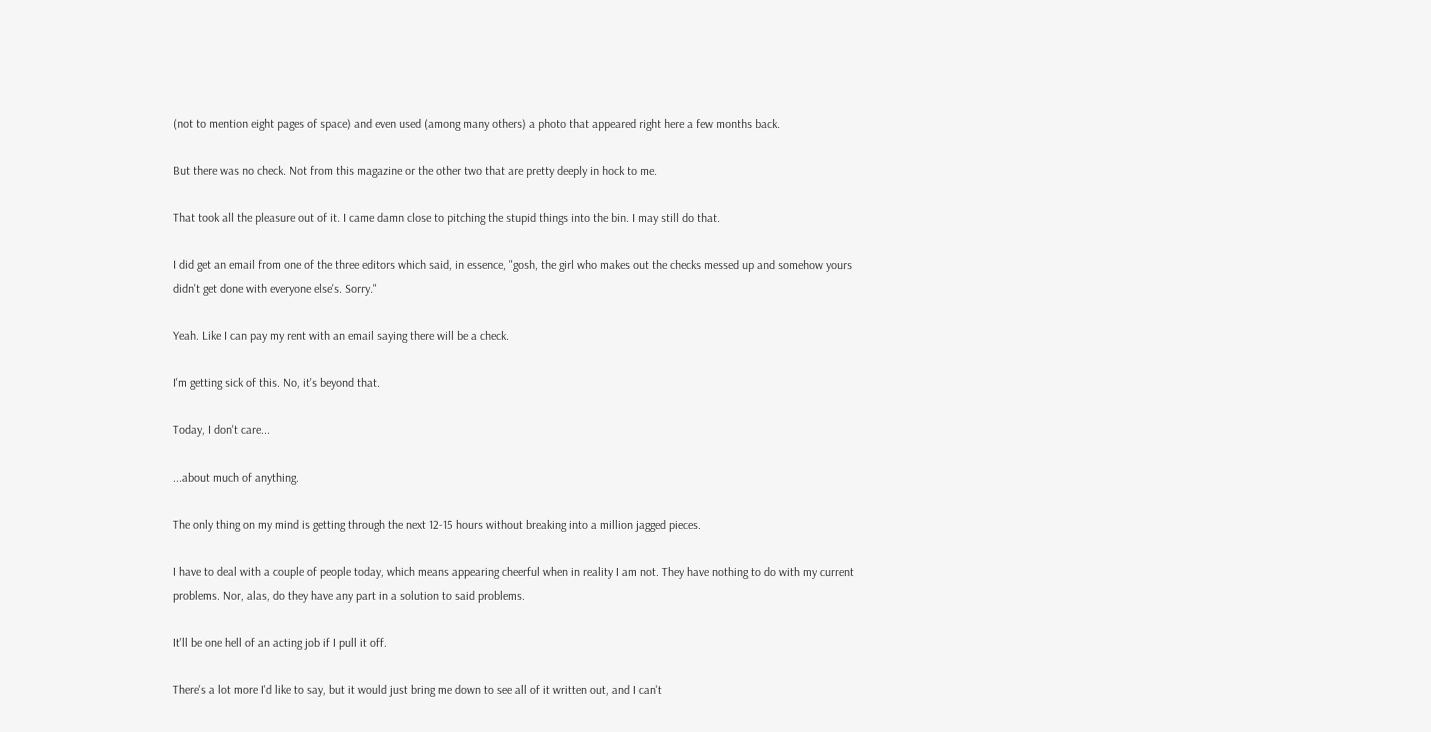(not to mention eight pages of space) and even used (among many others) a photo that appeared right here a few months back.

But there was no check. Not from this magazine or the other two that are pretty deeply in hock to me.

That took all the pleasure out of it. I came damn close to pitching the stupid things into the bin. I may still do that.

I did get an email from one of the three editors which said, in essence, "gosh, the girl who makes out the checks messed up and somehow yours didn't get done with everyone else's. Sorry."

Yeah. Like I can pay my rent with an email saying there will be a check.

I'm getting sick of this. No, it's beyond that.

Today, I don't care...

...about much of anything.

The only thing on my mind is getting through the next 12-15 hours without breaking into a million jagged pieces.

I have to deal with a couple of people today, which means appearing cheerful when in reality I am not. They have nothing to do with my current problems. Nor, alas, do they have any part in a solution to said problems.

It'll be one hell of an acting job if I pull it off.

There's a lot more I'd like to say, but it would just bring me down to see all of it written out, and I can't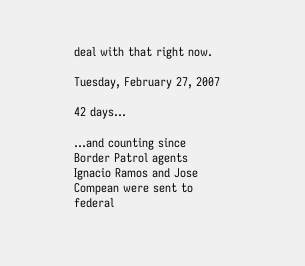deal with that right now.

Tuesday, February 27, 2007

42 days...

...and counting since Border Patrol agents Ignacio Ramos and Jose Compean were sent to federal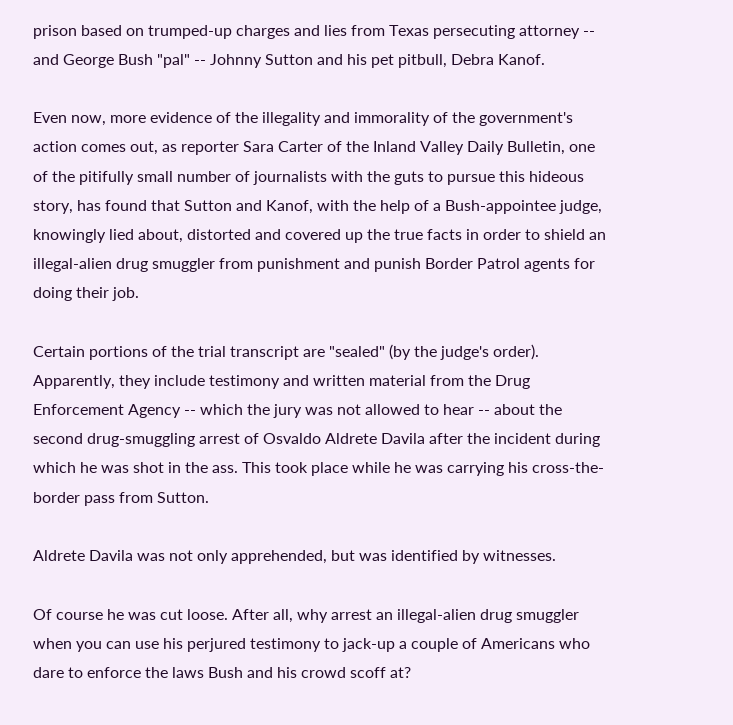prison based on trumped-up charges and lies from Texas persecuting attorney -- and George Bush "pal" -- Johnny Sutton and his pet pitbull, Debra Kanof.

Even now, more evidence of the illegality and immorality of the government's action comes out, as reporter Sara Carter of the Inland Valley Daily Bulletin, one of the pitifully small number of journalists with the guts to pursue this hideous story, has found that Sutton and Kanof, with the help of a Bush-appointee judge, knowingly lied about, distorted and covered up the true facts in order to shield an illegal-alien drug smuggler from punishment and punish Border Patrol agents for doing their job.

Certain portions of the trial transcript are "sealed" (by the judge's order). Apparently, they include testimony and written material from the Drug Enforcement Agency -- which the jury was not allowed to hear -- about the second drug-smuggling arrest of Osvaldo Aldrete Davila after the incident during which he was shot in the ass. This took place while he was carrying his cross-the-border pass from Sutton.

Aldrete Davila was not only apprehended, but was identified by witnesses.

Of course he was cut loose. After all, why arrest an illegal-alien drug smuggler when you can use his perjured testimony to jack-up a couple of Americans who dare to enforce the laws Bush and his crowd scoff at?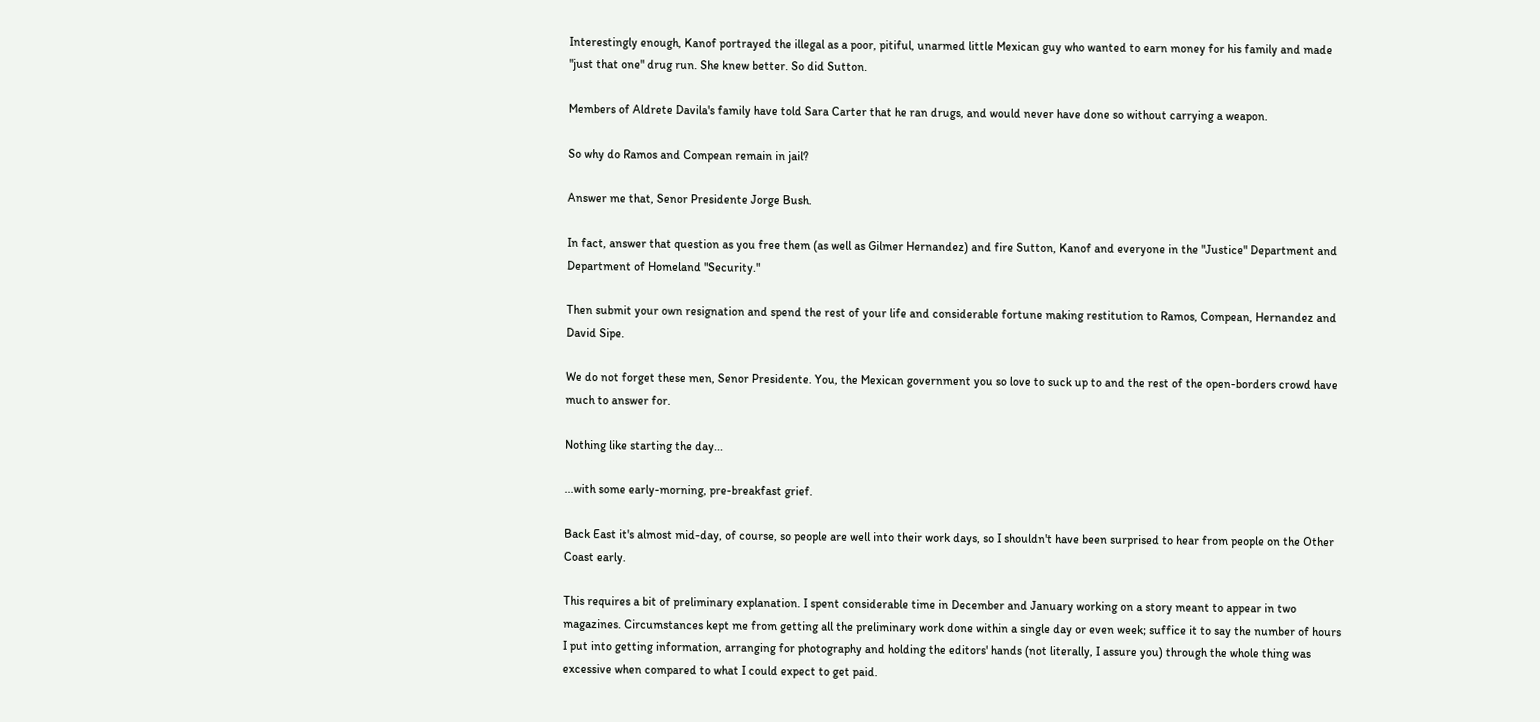Interestingly enough, Kanof portrayed the illegal as a poor, pitiful, unarmed little Mexican guy who wanted to earn money for his family and made "just that one" drug run. She knew better. So did Sutton.

Members of Aldrete Davila's family have told Sara Carter that he ran drugs, and would never have done so without carrying a weapon.

So why do Ramos and Compean remain in jail?

Answer me that, Senor Presidente Jorge Bush.

In fact, answer that question as you free them (as well as Gilmer Hernandez) and fire Sutton, Kanof and everyone in the "Justice" Department and Department of Homeland "Security."

Then submit your own resignation and spend the rest of your life and considerable fortune making restitution to Ramos, Compean, Hernandez and David Sipe.

We do not forget these men, Senor Presidente. You, the Mexican government you so love to suck up to and the rest of the open-borders crowd have much to answer for.

Nothing like starting the day...

...with some early-morning, pre-breakfast grief.

Back East it's almost mid-day, of course, so people are well into their work days, so I shouldn't have been surprised to hear from people on the Other Coast early.

This requires a bit of preliminary explanation. I spent considerable time in December and January working on a story meant to appear in two magazines. Circumstances kept me from getting all the preliminary work done within a single day or even week; suffice it to say the number of hours I put into getting information, arranging for photography and holding the editors' hands (not literally, I assure you) through the whole thing was excessive when compared to what I could expect to get paid.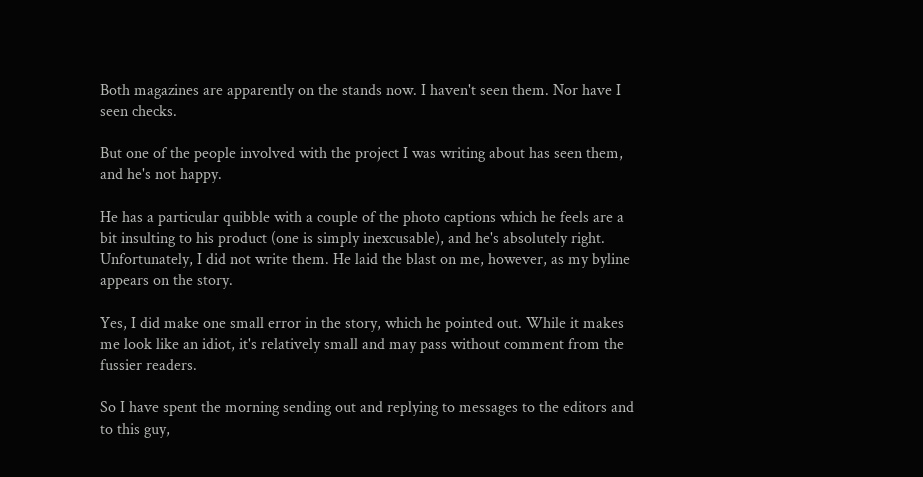Both magazines are apparently on the stands now. I haven't seen them. Nor have I seen checks.

But one of the people involved with the project I was writing about has seen them, and he's not happy.

He has a particular quibble with a couple of the photo captions which he feels are a bit insulting to his product (one is simply inexcusable), and he's absolutely right. Unfortunately, I did not write them. He laid the blast on me, however, as my byline appears on the story.

Yes, I did make one small error in the story, which he pointed out. While it makes me look like an idiot, it's relatively small and may pass without comment from the fussier readers.

So I have spent the morning sending out and replying to messages to the editors and to this guy,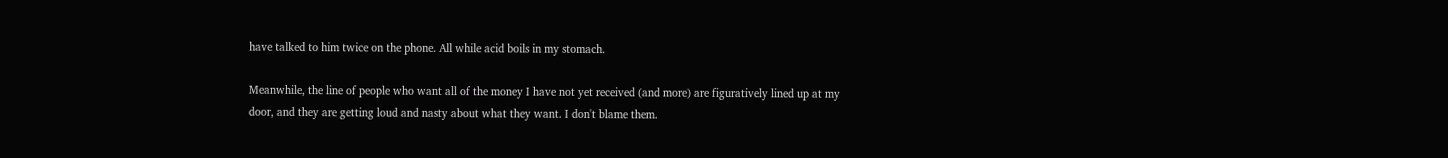have talked to him twice on the phone. All while acid boils in my stomach.

Meanwhile, the line of people who want all of the money I have not yet received (and more) are figuratively lined up at my door, and they are getting loud and nasty about what they want. I don't blame them.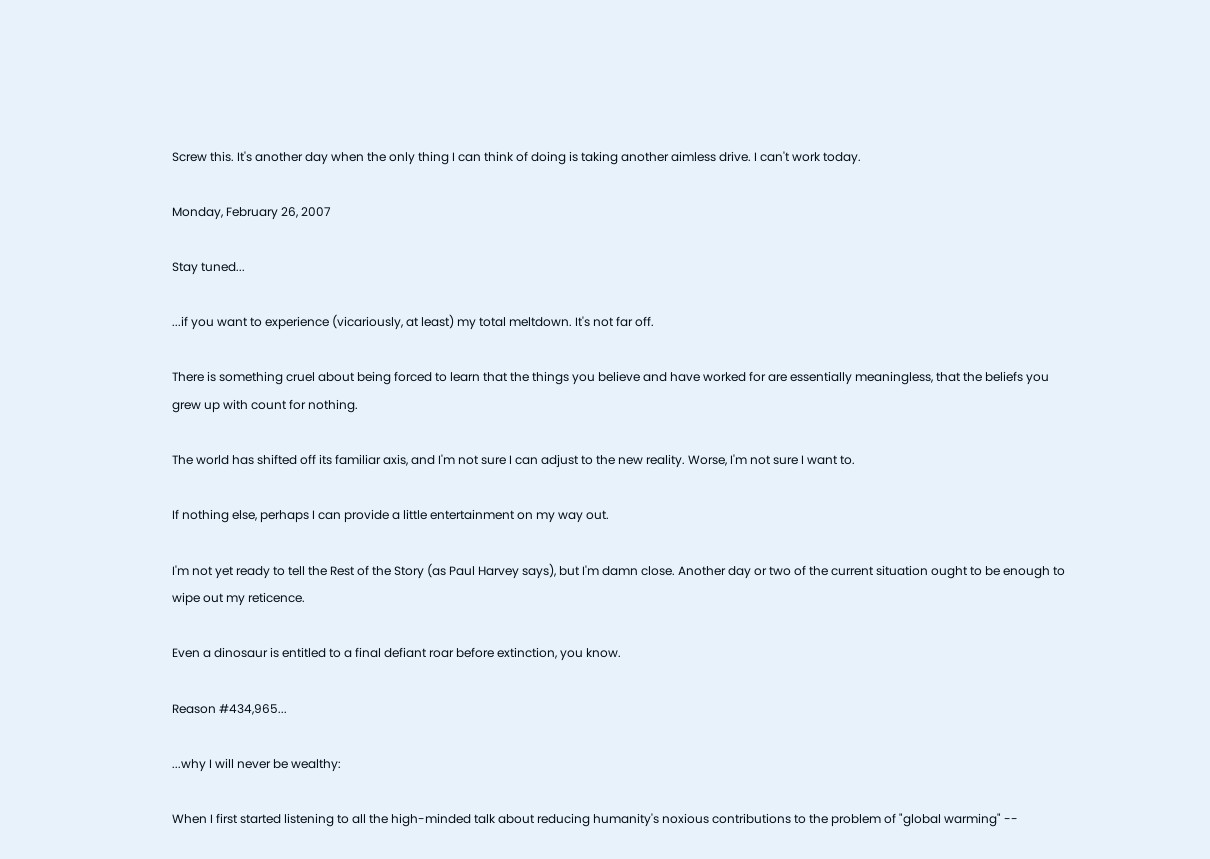Screw this. It's another day when the only thing I can think of doing is taking another aimless drive. I can't work today.

Monday, February 26, 2007

Stay tuned...

...if you want to experience (vicariously, at least) my total meltdown. It's not far off.

There is something cruel about being forced to learn that the things you believe and have worked for are essentially meaningless, that the beliefs you grew up with count for nothing.

The world has shifted off its familiar axis, and I'm not sure I can adjust to the new reality. Worse, I'm not sure I want to.

If nothing else, perhaps I can provide a little entertainment on my way out.

I'm not yet ready to tell the Rest of the Story (as Paul Harvey says), but I'm damn close. Another day or two of the current situation ought to be enough to wipe out my reticence.

Even a dinosaur is entitled to a final defiant roar before extinction, you know.

Reason #434,965...

...why I will never be wealthy:

When I first started listening to all the high-minded talk about reducing humanity's noxious contributions to the problem of "global warming" --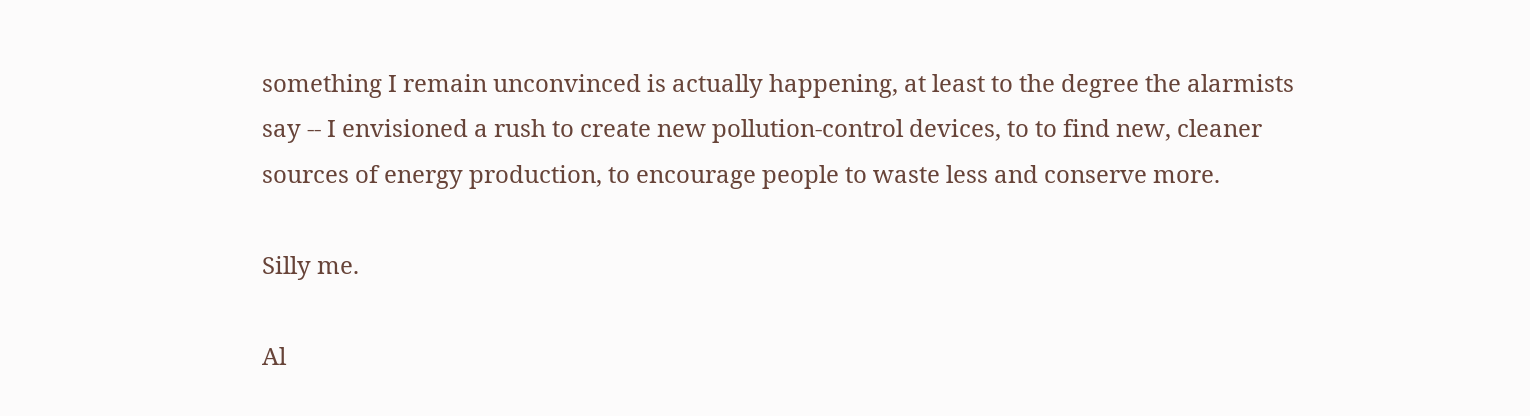something I remain unconvinced is actually happening, at least to the degree the alarmists say -- I envisioned a rush to create new pollution-control devices, to to find new, cleaner sources of energy production, to encourage people to waste less and conserve more.

Silly me.

Al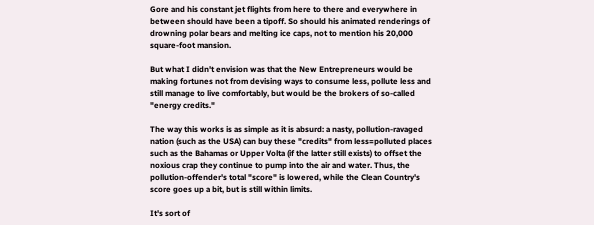Gore and his constant jet flights from here to there and everywhere in between should have been a tipoff. So should his animated renderings of drowning polar bears and melting ice caps, not to mention his 20,000 square-foot mansion.

But what I didn't envision was that the New Entrepreneurs would be making fortunes not from devising ways to consume less, pollute less and still manage to live comfortably, but would be the brokers of so-called "energy credits."

The way this works is as simple as it is absurd: a nasty, pollution-ravaged nation (such as the USA) can buy these "credits" from less=polluted places such as the Bahamas or Upper Volta (if the latter still exists) to offset the noxious crap they continue to pump into the air and water. Thus, the pollution-offender's total "score" is lowered, while the Clean Country's score goes up a bit, but is still within limits.

It's sort of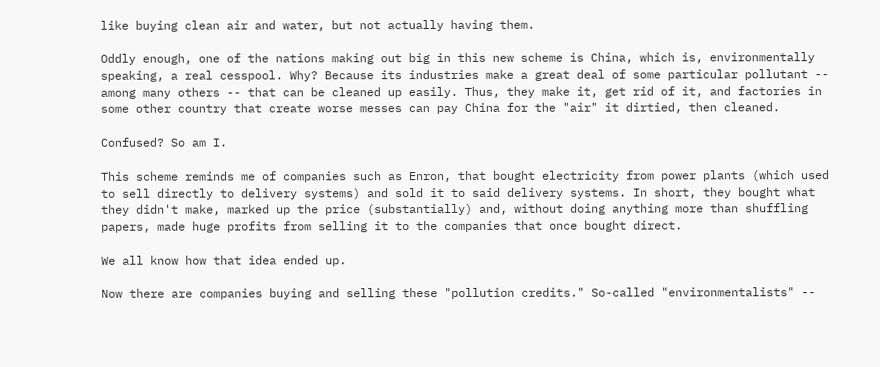like buying clean air and water, but not actually having them.

Oddly enough, one of the nations making out big in this new scheme is China, which is, environmentally speaking, a real cesspool. Why? Because its industries make a great deal of some particular pollutant -- among many others -- that can be cleaned up easily. Thus, they make it, get rid of it, and factories in some other country that create worse messes can pay China for the "air" it dirtied, then cleaned.

Confused? So am I.

This scheme reminds me of companies such as Enron, that bought electricity from power plants (which used to sell directly to delivery systems) and sold it to said delivery systems. In short, they bought what they didn't make, marked up the price (substantially) and, without doing anything more than shuffling papers, made huge profits from selling it to the companies that once bought direct.

We all know how that idea ended up.

Now there are companies buying and selling these "pollution credits." So-called "environmentalists" --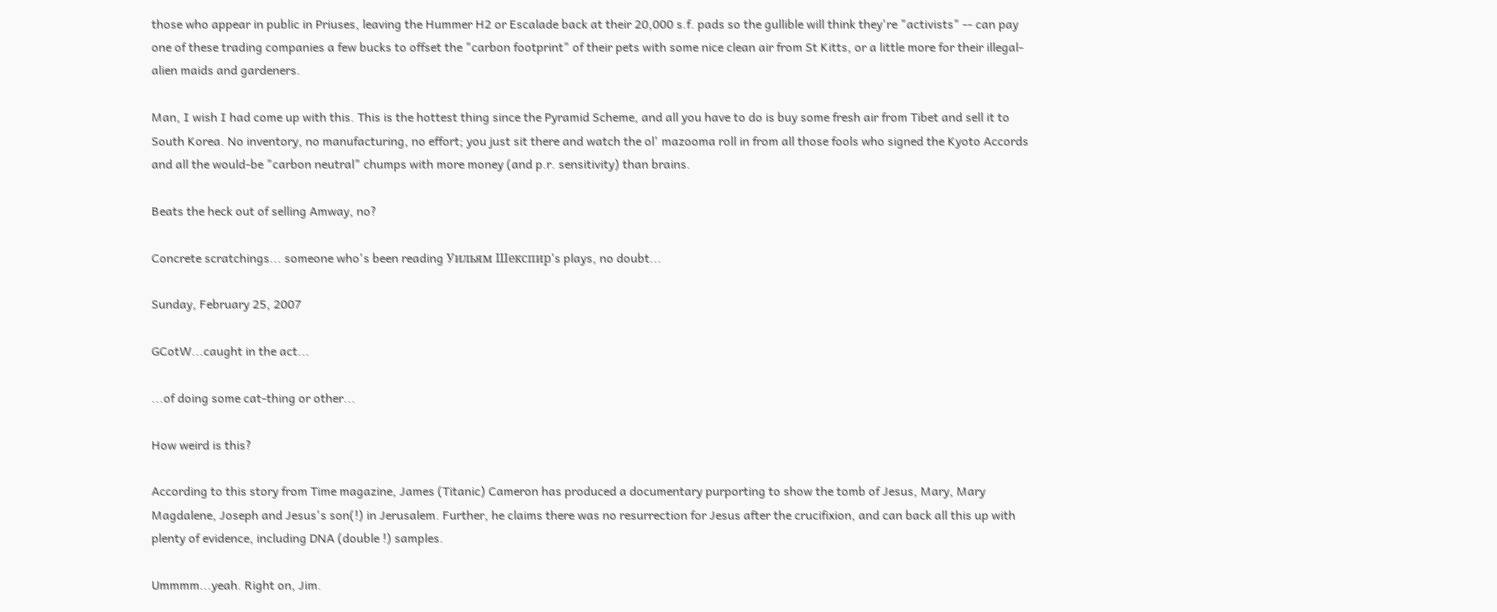those who appear in public in Priuses, leaving the Hummer H2 or Escalade back at their 20,000 s.f. pads so the gullible will think they're "activists" -- can pay one of these trading companies a few bucks to offset the "carbon footprint" of their pets with some nice clean air from St Kitts, or a little more for their illegal-alien maids and gardeners.

Man, I wish I had come up with this. This is the hottest thing since the Pyramid Scheme, and all you have to do is buy some fresh air from Tibet and sell it to South Korea. No inventory, no manufacturing, no effort; you just sit there and watch the ol' mazooma roll in from all those fools who signed the Kyoto Accords and all the would-be "carbon neutral" chumps with more money (and p.r. sensitivity) than brains.

Beats the heck out of selling Amway, no?

Concrete scratchings... someone who's been reading Уильям Шекспир's plays, no doubt...

Sunday, February 25, 2007

GCotW...caught in the act...

...of doing some cat-thing or other...

How weird is this?

According to this story from Time magazine, James (Titanic) Cameron has produced a documentary purporting to show the tomb of Jesus, Mary, Mary Magdalene, Joseph and Jesus's son(!) in Jerusalem. Further, he claims there was no resurrection for Jesus after the crucifixion, and can back all this up with plenty of evidence, including DNA (double !) samples.

Ummmm...yeah. Right on, Jim.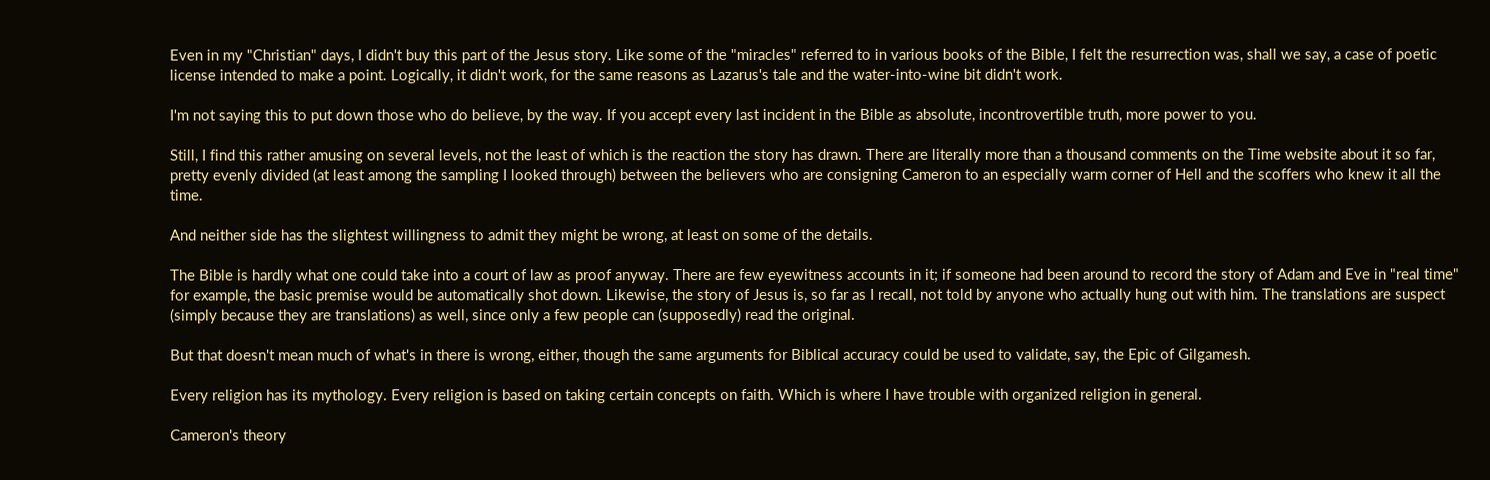Even in my "Christian" days, I didn't buy this part of the Jesus story. Like some of the "miracles" referred to in various books of the Bible, I felt the resurrection was, shall we say, a case of poetic license intended to make a point. Logically, it didn't work, for the same reasons as Lazarus's tale and the water-into-wine bit didn't work.

I'm not saying this to put down those who do believe, by the way. If you accept every last incident in the Bible as absolute, incontrovertible truth, more power to you.

Still, I find this rather amusing on several levels, not the least of which is the reaction the story has drawn. There are literally more than a thousand comments on the Time website about it so far, pretty evenly divided (at least among the sampling I looked through) between the believers who are consigning Cameron to an especially warm corner of Hell and the scoffers who knew it all the time.

And neither side has the slightest willingness to admit they might be wrong, at least on some of the details.

The Bible is hardly what one could take into a court of law as proof anyway. There are few eyewitness accounts in it; if someone had been around to record the story of Adam and Eve in "real time" for example, the basic premise would be automatically shot down. Likewise, the story of Jesus is, so far as I recall, not told by anyone who actually hung out with him. The translations are suspect (simply because they are translations) as well, since only a few people can (supposedly) read the original.

But that doesn't mean much of what's in there is wrong, either, though the same arguments for Biblical accuracy could be used to validate, say, the Epic of Gilgamesh.

Every religion has its mythology. Every religion is based on taking certain concepts on faith. Which is where I have trouble with organized religion in general.

Cameron's theory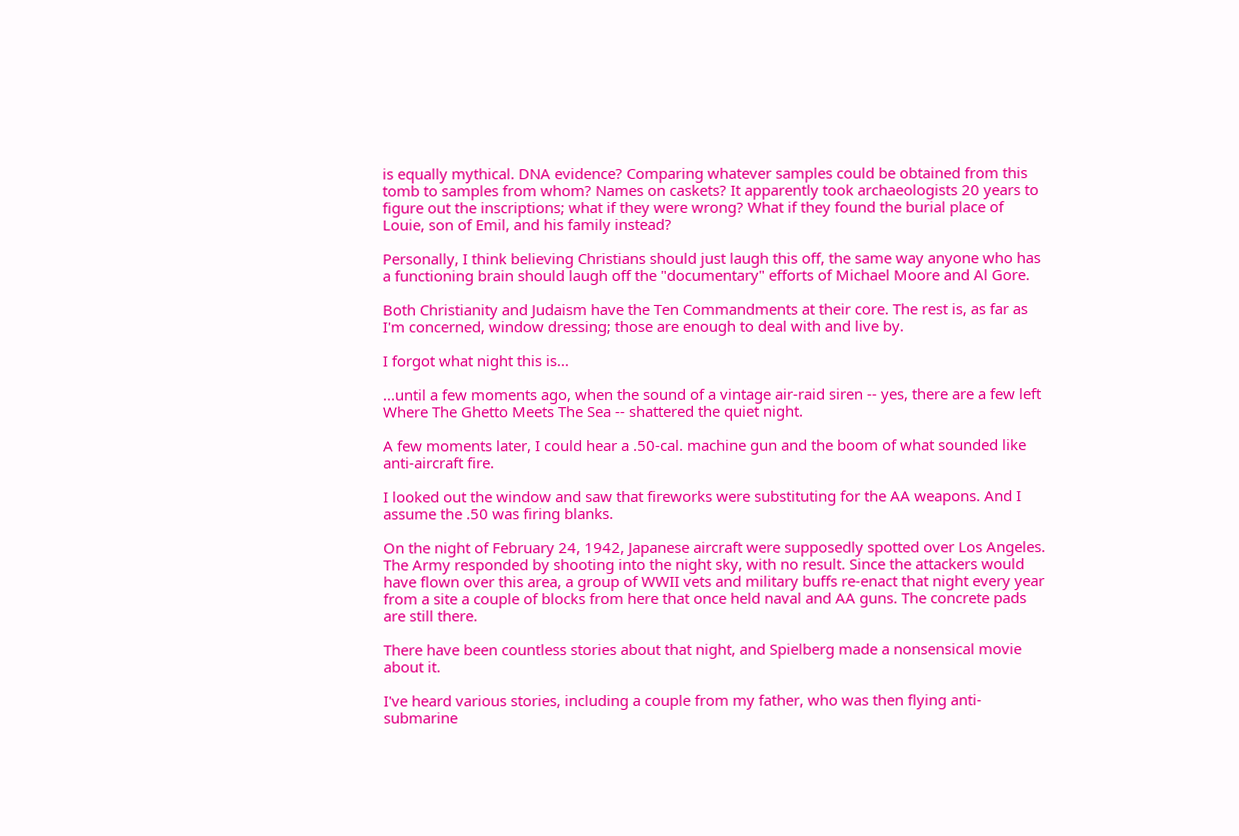is equally mythical. DNA evidence? Comparing whatever samples could be obtained from this tomb to samples from whom? Names on caskets? It apparently took archaeologists 20 years to figure out the inscriptions; what if they were wrong? What if they found the burial place of Louie, son of Emil, and his family instead?

Personally, I think believing Christians should just laugh this off, the same way anyone who has a functioning brain should laugh off the "documentary" efforts of Michael Moore and Al Gore.

Both Christianity and Judaism have the Ten Commandments at their core. The rest is, as far as I'm concerned, window dressing; those are enough to deal with and live by.

I forgot what night this is...

...until a few moments ago, when the sound of a vintage air-raid siren -- yes, there are a few left Where The Ghetto Meets The Sea -- shattered the quiet night.

A few moments later, I could hear a .50-cal. machine gun and the boom of what sounded like anti-aircraft fire.

I looked out the window and saw that fireworks were substituting for the AA weapons. And I assume the .50 was firing blanks.

On the night of February 24, 1942, Japanese aircraft were supposedly spotted over Los Angeles. The Army responded by shooting into the night sky, with no result. Since the attackers would have flown over this area, a group of WWII vets and military buffs re-enact that night every year from a site a couple of blocks from here that once held naval and AA guns. The concrete pads are still there.

There have been countless stories about that night, and Spielberg made a nonsensical movie about it.

I've heard various stories, including a couple from my father, who was then flying anti-submarine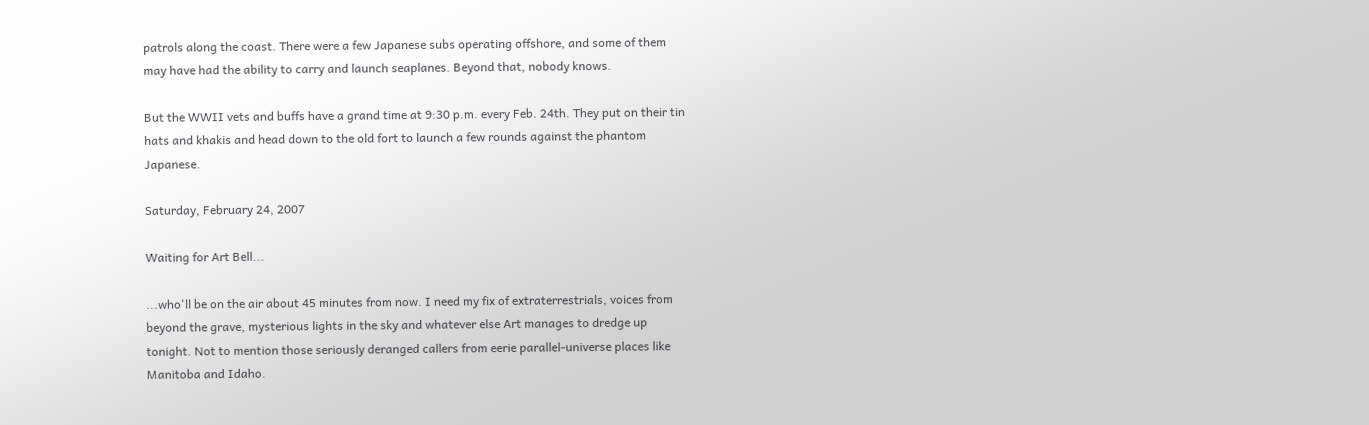patrols along the coast. There were a few Japanese subs operating offshore, and some of them may have had the ability to carry and launch seaplanes. Beyond that, nobody knows.

But the WWII vets and buffs have a grand time at 9:30 p.m. every Feb. 24th. They put on their tin hats and khakis and head down to the old fort to launch a few rounds against the phantom Japanese.

Saturday, February 24, 2007

Waiting for Art Bell...

...who'll be on the air about 45 minutes from now. I need my fix of extraterrestrials, voices from beyond the grave, mysterious lights in the sky and whatever else Art manages to dredge up tonight. Not to mention those seriously deranged callers from eerie parallel-universe places like Manitoba and Idaho.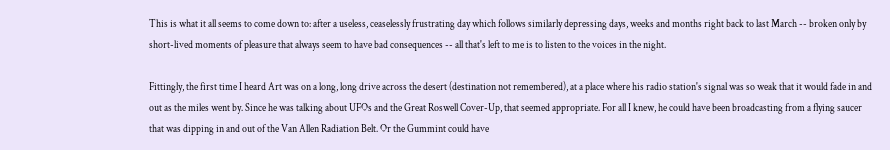This is what it all seems to come down to: after a useless, ceaselessly frustrating day which follows similarly depressing days, weeks and months right back to last March -- broken only by short-lived moments of pleasure that always seem to have bad consequences -- all that's left to me is to listen to the voices in the night.

Fittingly, the first time I heard Art was on a long, long drive across the desert (destination not remembered), at a place where his radio station's signal was so weak that it would fade in and out as the miles went by. Since he was talking about UFOs and the Great Roswell Cover-Up, that seemed appropriate. For all I knew, he could have been broadcasting from a flying saucer that was dipping in and out of the Van Allen Radiation Belt. Or the Gummint could have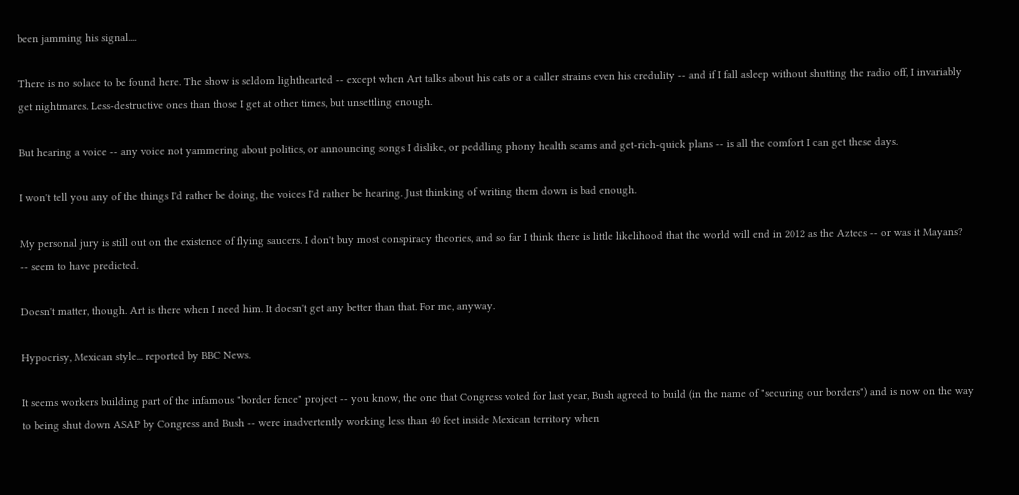been jamming his signal....

There is no solace to be found here. The show is seldom lighthearted -- except when Art talks about his cats or a caller strains even his credulity -- and if I fall asleep without shutting the radio off, I invariably get nightmares. Less-destructive ones than those I get at other times, but unsettling enough.

But hearing a voice -- any voice not yammering about politics, or announcing songs I dislike, or peddling phony health scams and get-rich-quick plans -- is all the comfort I can get these days.

I won't tell you any of the things I'd rather be doing, the voices I'd rather be hearing. Just thinking of writing them down is bad enough.

My personal jury is still out on the existence of flying saucers. I don't buy most conspiracy theories, and so far I think there is little likelihood that the world will end in 2012 as the Aztecs -- or was it Mayans? -- seem to have predicted.

Doesn't matter, though. Art is there when I need him. It doesn't get any better than that. For me, anyway.

Hypocrisy, Mexican style... reported by BBC News.

It seems workers building part of the infamous "border fence" project -- you know, the one that Congress voted for last year, Bush agreed to build (in the name of "securing our borders") and is now on the way to being shut down ASAP by Congress and Bush -- were inadvertently working less than 40 feet inside Mexican territory when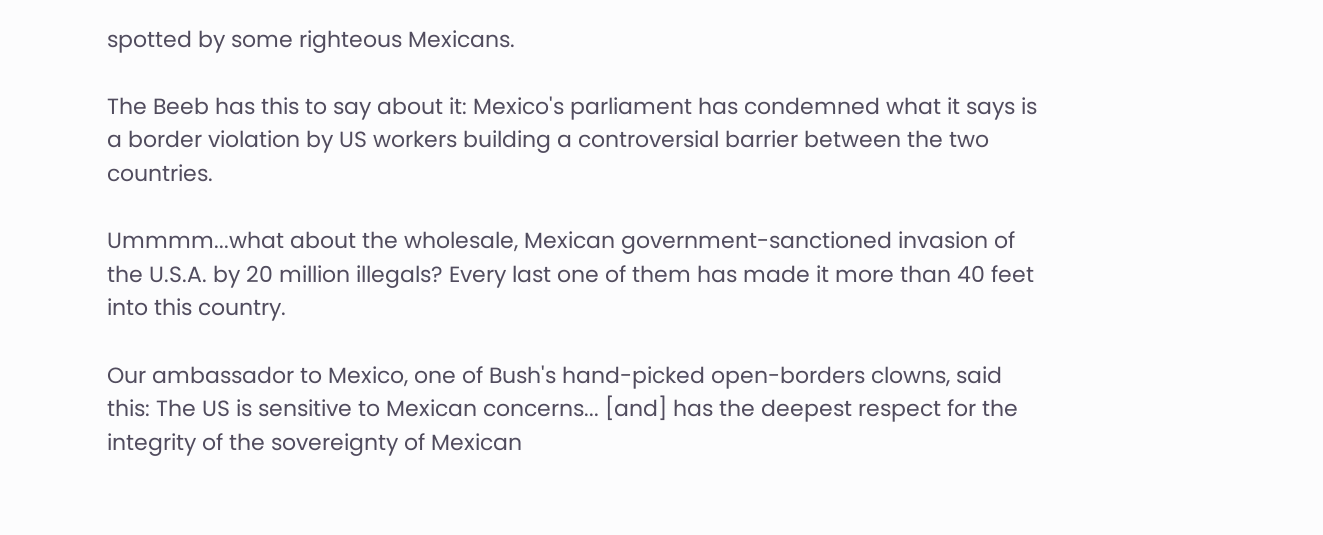spotted by some righteous Mexicans.

The Beeb has this to say about it: Mexico's parliament has condemned what it says is a border violation by US workers building a controversial barrier between the two countries.

Ummmm...what about the wholesale, Mexican government-sanctioned invasion of the U.S.A. by 20 million illegals? Every last one of them has made it more than 40 feet into this country.

Our ambassador to Mexico, one of Bush's hand-picked open-borders clowns, said this: The US is sensitive to Mexican concerns... [and] has the deepest respect for the integrity of the sovereignty of Mexican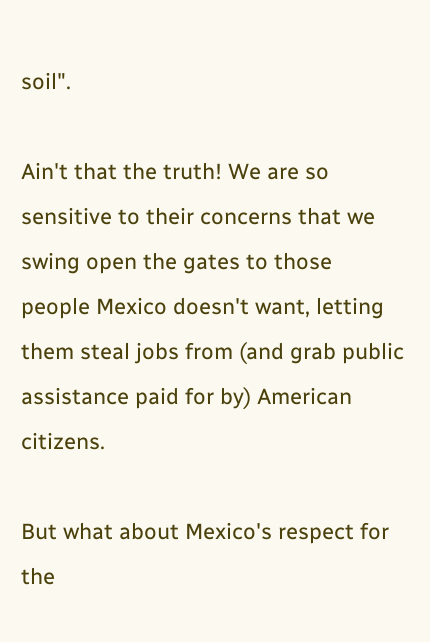soil".

Ain't that the truth! We are so sensitive to their concerns that we swing open the gates to those people Mexico doesn't want, letting them steal jobs from (and grab public assistance paid for by) American citizens.

But what about Mexico's respect for the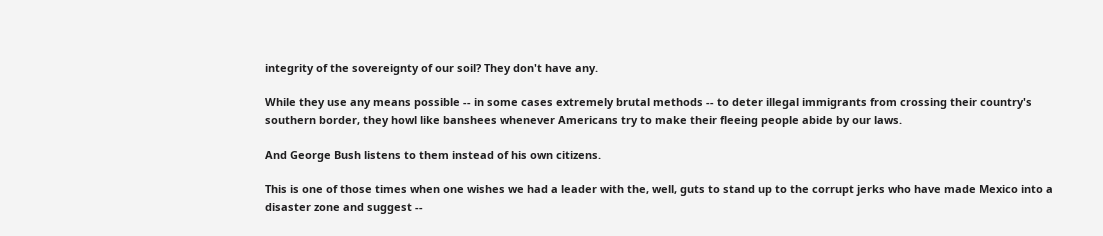integrity of the sovereignty of our soil? They don't have any.

While they use any means possible -- in some cases extremely brutal methods -- to deter illegal immigrants from crossing their country's southern border, they howl like banshees whenever Americans try to make their fleeing people abide by our laws.

And George Bush listens to them instead of his own citizens.

This is one of those times when one wishes we had a leader with the, well, guts to stand up to the corrupt jerks who have made Mexico into a disaster zone and suggest --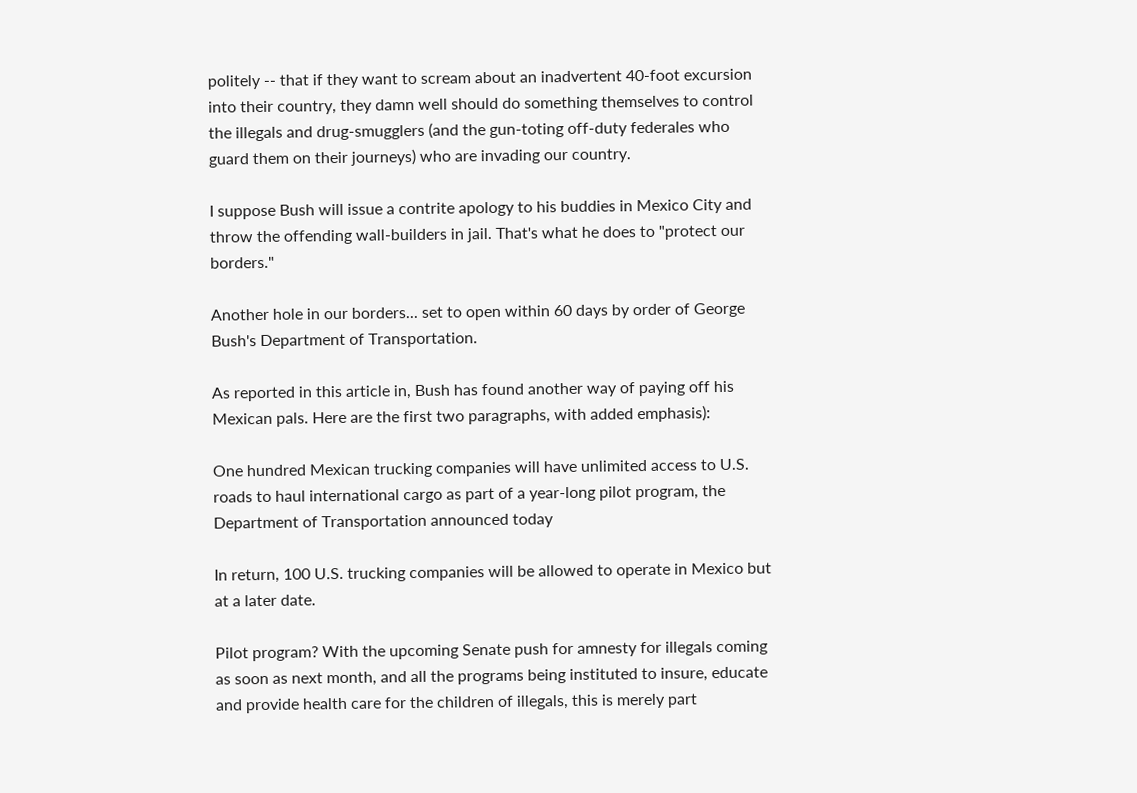politely -- that if they want to scream about an inadvertent 40-foot excursion into their country, they damn well should do something themselves to control the illegals and drug-smugglers (and the gun-toting off-duty federales who guard them on their journeys) who are invading our country.

I suppose Bush will issue a contrite apology to his buddies in Mexico City and throw the offending wall-builders in jail. That's what he does to "protect our borders."

Another hole in our borders... set to open within 60 days by order of George Bush's Department of Transportation.

As reported in this article in, Bush has found another way of paying off his Mexican pals. Here are the first two paragraphs, with added emphasis):

One hundred Mexican trucking companies will have unlimited access to U.S. roads to haul international cargo as part of a year-long pilot program, the Department of Transportation announced today

In return, 100 U.S. trucking companies will be allowed to operate in Mexico but at a later date.

Pilot program? With the upcoming Senate push for amnesty for illegals coming as soon as next month, and all the programs being instituted to insure, educate and provide health care for the children of illegals, this is merely part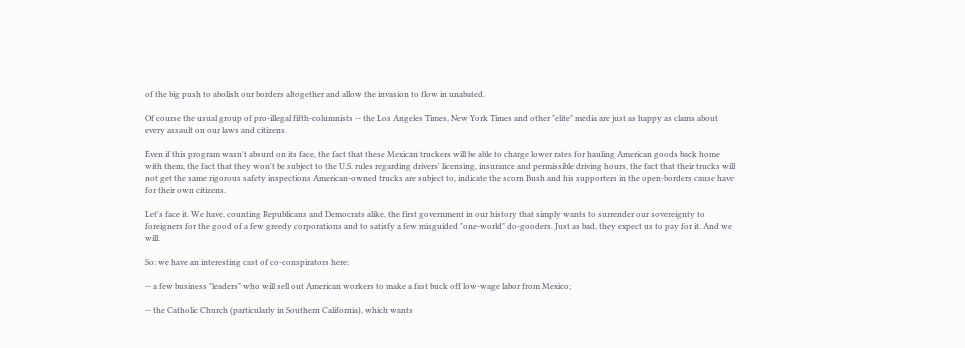of the big push to abolish our borders altogether and allow the invasion to flow in unabated.

Of course the usual group of pro-illegal fifth-columnists -- the Los Angeles Times, New York Times and other "elite" media are just as happy as clams about every assault on our laws and citizens.

Even if this program wasn't absurd on its face, the fact that these Mexican truckers will be able to charge lower rates for hauling American goods back home with them, the fact that they won't be subject to the U.S. rules regarding drivers' licensing, insurance and permissible driving hours, the fact that their trucks will not get the same rigorous safety inspections American-owned trucks are subject to, indicate the scorn Bush and his supporters in the open-borders cause have for their own citizens.

Let's face it. We have, counting Republicans and Democrats alike, the first government in our history that simply wants to surrender our sovereignty to foreigners for the good of a few greedy corporations and to satisfy a few misguided "one-world" do-gooders. Just as bad, they expect us to pay for it. And we will.

So: we have an interesting cast of co-conspirators here:

-- a few business "leaders" who will sell out American workers to make a fast buck off low-wage labor from Mexico;

-- the Catholic Church (particularly in Southern California), which wants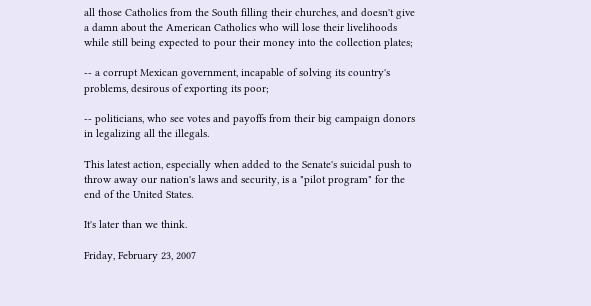all those Catholics from the South filling their churches, and doesn't give a damn about the American Catholics who will lose their livelihoods while still being expected to pour their money into the collection plates;

-- a corrupt Mexican government, incapable of solving its country's problems, desirous of exporting its poor;

-- politicians, who see votes and payoffs from their big campaign donors in legalizing all the illegals.

This latest action, especially when added to the Senate's suicidal push to throw away our nation's laws and security, is a "pilot program" for the end of the United States.

It's later than we think.

Friday, February 23, 2007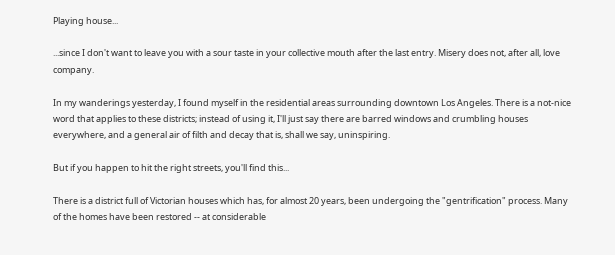Playing house...

...since I don't want to leave you with a sour taste in your collective mouth after the last entry. Misery does not, after all, love company.

In my wanderings yesterday, I found myself in the residential areas surrounding downtown Los Angeles. There is a not-nice word that applies to these districts; instead of using it, I'll just say there are barred windows and crumbling houses everywhere, and a general air of filth and decay that is, shall we say, uninspiring.

But if you happen to hit the right streets, you'll find this...

There is a district full of Victorian houses which has, for almost 20 years, been undergoing the "gentrification" process. Many of the homes have been restored -- at considerable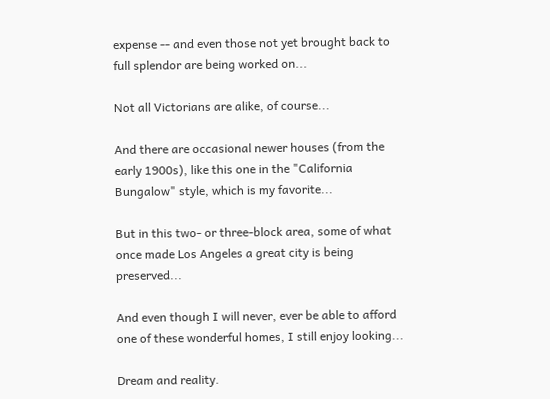expense -- and even those not yet brought back to full splendor are being worked on...

Not all Victorians are alike, of course...

And there are occasional newer houses (from the early 1900s), like this one in the "California Bungalow" style, which is my favorite...

But in this two- or three-block area, some of what once made Los Angeles a great city is being preserved...

And even though I will never, ever be able to afford one of these wonderful homes, I still enjoy looking...

Dream and reality.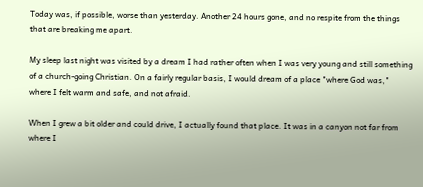Today was, if possible, worse than yesterday. Another 24 hours gone, and no respite from the things that are breaking me apart.

My sleep last night was visited by a dream I had rather often when I was very young and still something of a church-going Christian. On a fairly regular basis, I would dream of a place "where God was," where I felt warm and safe, and not afraid.

When I grew a bit older and could drive, I actually found that place. It was in a canyon not far from where I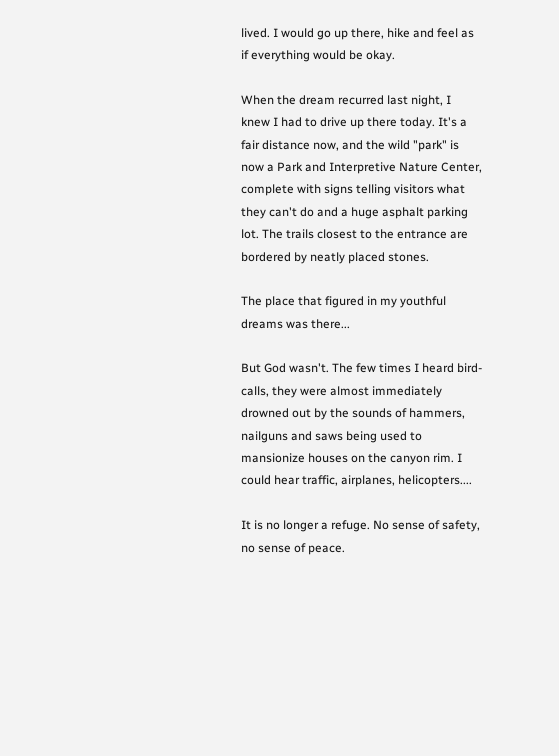lived. I would go up there, hike and feel as if everything would be okay.

When the dream recurred last night, I knew I had to drive up there today. It's a fair distance now, and the wild "park" is now a Park and Interpretive Nature Center, complete with signs telling visitors what they can't do and a huge asphalt parking lot. The trails closest to the entrance are bordered by neatly placed stones.

The place that figured in my youthful dreams was there...

But God wasn't. The few times I heard bird-calls, they were almost immediately drowned out by the sounds of hammers, nailguns and saws being used to mansionize houses on the canyon rim. I could hear traffic, airplanes, helicopters....

It is no longer a refuge. No sense of safety, no sense of peace.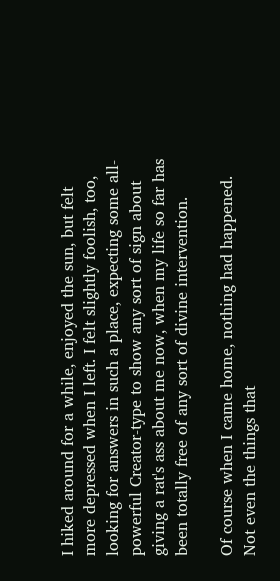I hiked around for a while, enjoyed the sun, but felt more depressed when I left. I felt slightly foolish, too, looking for answers in such a place, expecting some all-powerful Creator-type to show any sort of sign about giving a rat's ass about me now, when my life so far has been totally free of any sort of divine intervention.

Of course when I came home, nothing had happened. Not even the things that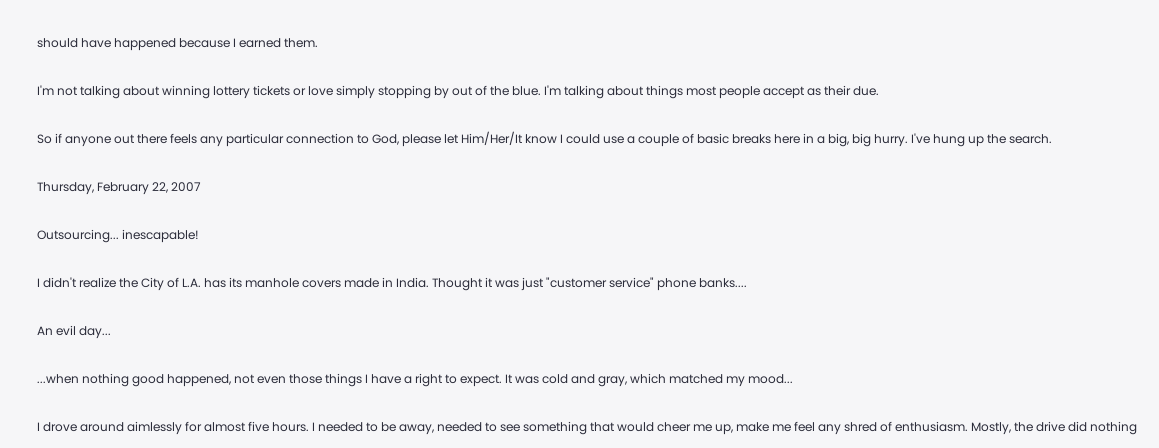should have happened because I earned them.

I'm not talking about winning lottery tickets or love simply stopping by out of the blue. I'm talking about things most people accept as their due.

So if anyone out there feels any particular connection to God, please let Him/Her/It know I could use a couple of basic breaks here in a big, big hurry. I've hung up the search.

Thursday, February 22, 2007

Outsourcing... inescapable!

I didn't realize the City of L.A. has its manhole covers made in India. Thought it was just "customer service" phone banks....

An evil day...

...when nothing good happened, not even those things I have a right to expect. It was cold and gray, which matched my mood...

I drove around aimlessly for almost five hours. I needed to be away, needed to see something that would cheer me up, make me feel any shred of enthusiasm. Mostly, the drive did nothing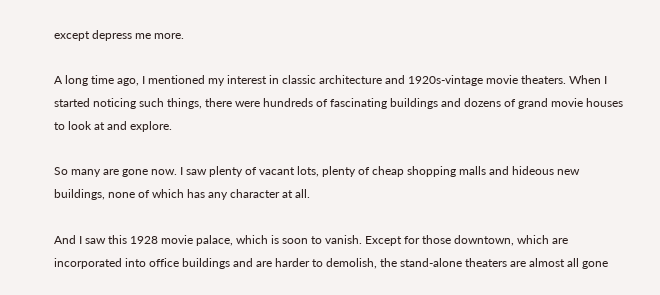except depress me more.

A long time ago, I mentioned my interest in classic architecture and 1920s-vintage movie theaters. When I started noticing such things, there were hundreds of fascinating buildings and dozens of grand movie houses to look at and explore.

So many are gone now. I saw plenty of vacant lots, plenty of cheap shopping malls and hideous new buildings, none of which has any character at all.

And I saw this 1928 movie palace, which is soon to vanish. Except for those downtown, which are incorporated into office buildings and are harder to demolish, the stand-alone theaters are almost all gone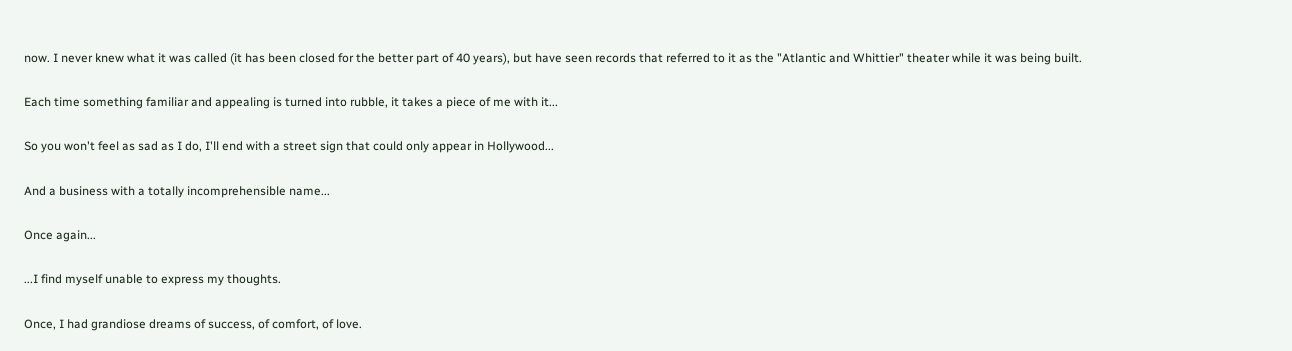now. I never knew what it was called (it has been closed for the better part of 40 years), but have seen records that referred to it as the "Atlantic and Whittier" theater while it was being built.

Each time something familiar and appealing is turned into rubble, it takes a piece of me with it...

So you won't feel as sad as I do, I'll end with a street sign that could only appear in Hollywood...

And a business with a totally incomprehensible name...

Once again...

...I find myself unable to express my thoughts.

Once, I had grandiose dreams of success, of comfort, of love.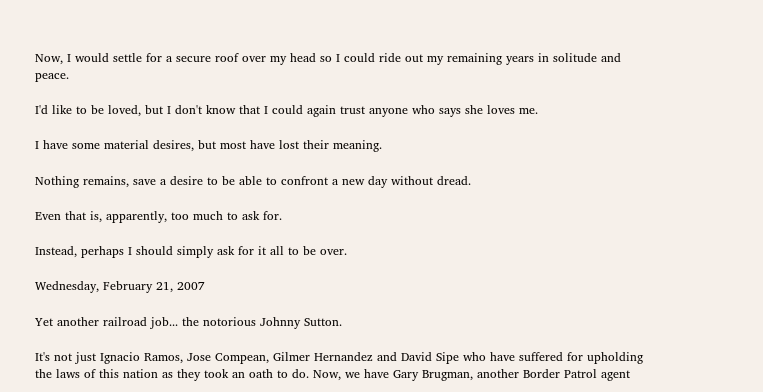Now, I would settle for a secure roof over my head so I could ride out my remaining years in solitude and peace.

I'd like to be loved, but I don't know that I could again trust anyone who says she loves me.

I have some material desires, but most have lost their meaning.

Nothing remains, save a desire to be able to confront a new day without dread.

Even that is, apparently, too much to ask for.

Instead, perhaps I should simply ask for it all to be over.

Wednesday, February 21, 2007

Yet another railroad job... the notorious Johnny Sutton.

It's not just Ignacio Ramos, Jose Compean, Gilmer Hernandez and David Sipe who have suffered for upholding the laws of this nation as they took an oath to do. Now, we have Gary Brugman, another Border Patrol agent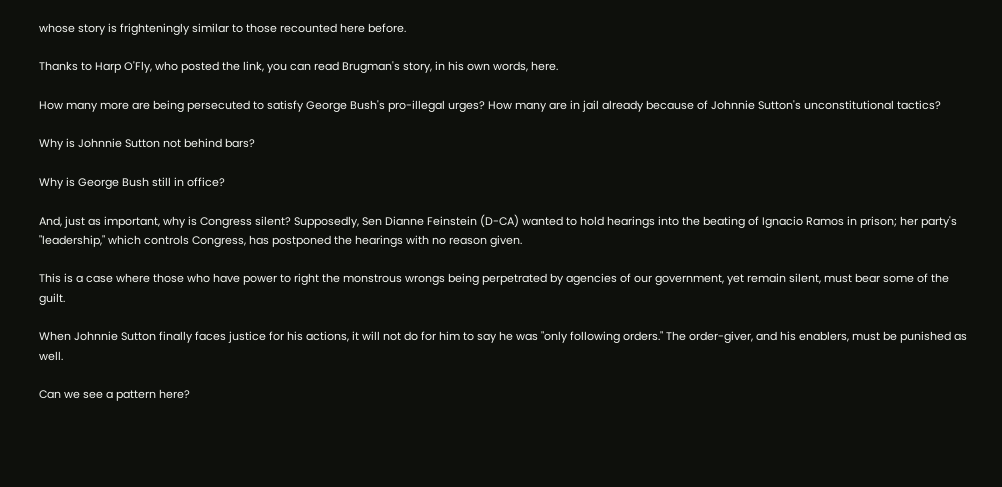whose story is frighteningly similar to those recounted here before.

Thanks to Harp O'Fly, who posted the link, you can read Brugman's story, in his own words, here.

How many more are being persecuted to satisfy George Bush's pro-illegal urges? How many are in jail already because of Johnnie Sutton's unconstitutional tactics?

Why is Johnnie Sutton not behind bars?

Why is George Bush still in office?

And, just as important, why is Congress silent? Supposedly, Sen Dianne Feinstein (D-CA) wanted to hold hearings into the beating of Ignacio Ramos in prison; her party's "leadership," which controls Congress, has postponed the hearings with no reason given.

This is a case where those who have power to right the monstrous wrongs being perpetrated by agencies of our government, yet remain silent, must bear some of the guilt.

When Johnnie Sutton finally faces justice for his actions, it will not do for him to say he was "only following orders." The order-giver, and his enablers, must be punished as well.

Can we see a pattern here?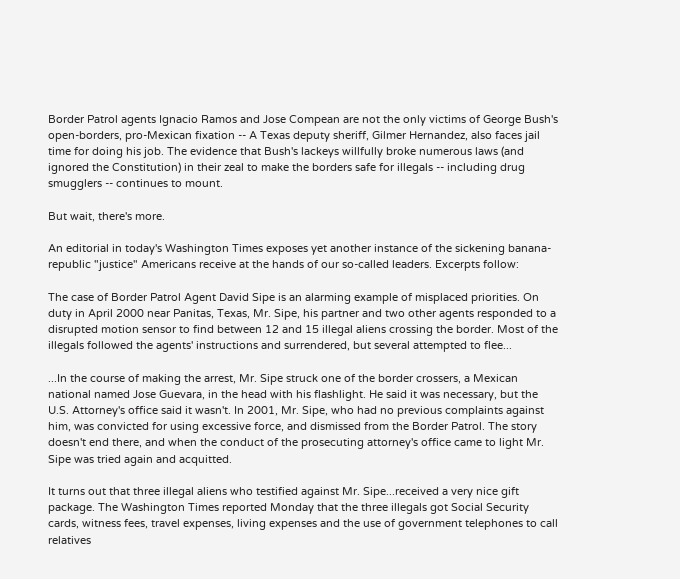Border Patrol agents Ignacio Ramos and Jose Compean are not the only victims of George Bush's open-borders, pro-Mexican fixation -- A Texas deputy sheriff, Gilmer Hernandez, also faces jail time for doing his job. The evidence that Bush's lackeys willfully broke numerous laws (and ignored the Constitution) in their zeal to make the borders safe for illegals -- including drug smugglers -- continues to mount.

But wait, there's more.

An editorial in today's Washington Times exposes yet another instance of the sickening banana-republic "justice" Americans receive at the hands of our so-called leaders. Excerpts follow:

The case of Border Patrol Agent David Sipe is an alarming example of misplaced priorities. On duty in April 2000 near Panitas, Texas, Mr. Sipe, his partner and two other agents responded to a disrupted motion sensor to find between 12 and 15 illegal aliens crossing the border. Most of the illegals followed the agents' instructions and surrendered, but several attempted to flee...

...In the course of making the arrest, Mr. Sipe struck one of the border crossers, a Mexican national named Jose Guevara, in the head with his flashlight. He said it was necessary, but the U.S. Attorney's office said it wasn't. In 2001, Mr. Sipe, who had no previous complaints against him, was convicted for using excessive force, and dismissed from the Border Patrol. The story doesn't end there, and when the conduct of the prosecuting attorney's office came to light Mr. Sipe was tried again and acquitted.

It turns out that three illegal aliens who testified against Mr. Sipe...received a very nice gift package. The Washington Times reported Monday that the three illegals got Social Security cards, witness fees, travel expenses, living expenses and the use of government telephones to call relatives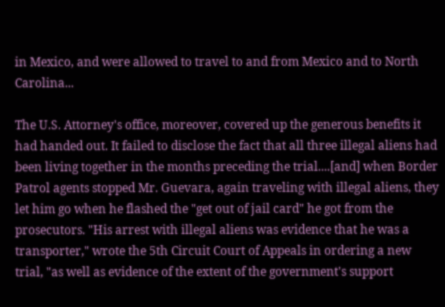in Mexico, and were allowed to travel to and from Mexico and to North Carolina...

The U.S. Attorney's office, moreover, covered up the generous benefits it had handed out. It failed to disclose the fact that all three illegal aliens had been living together in the months preceding the trial....[and] when Border Patrol agents stopped Mr. Guevara, again traveling with illegal aliens, they let him go when he flashed the "get out of jail card" he got from the prosecutors. "His arrest with illegal aliens was evidence that he was a transporter," wrote the 5th Circuit Court of Appeals in ordering a new trial, "as well as evidence of the extent of the government's support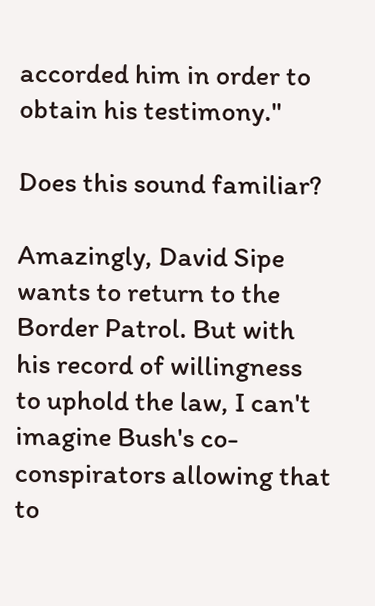accorded him in order to obtain his testimony."

Does this sound familiar?

Amazingly, David Sipe wants to return to the Border Patrol. But with his record of willingness to uphold the law, I can't imagine Bush's co-conspirators allowing that to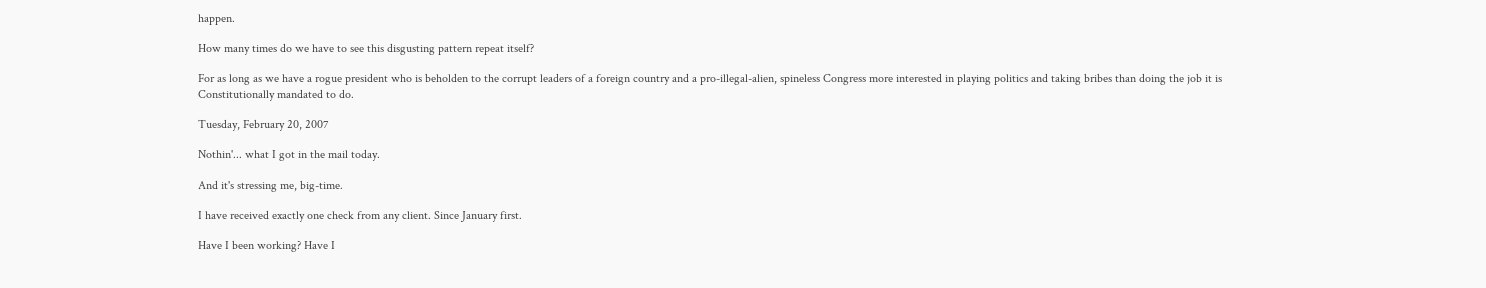happen.

How many times do we have to see this disgusting pattern repeat itself?

For as long as we have a rogue president who is beholden to the corrupt leaders of a foreign country and a pro-illegal-alien, spineless Congress more interested in playing politics and taking bribes than doing the job it is Constitutionally mandated to do.

Tuesday, February 20, 2007

Nothin'... what I got in the mail today.

And it's stressing me, big-time.

I have received exactly one check from any client. Since January first.

Have I been working? Have I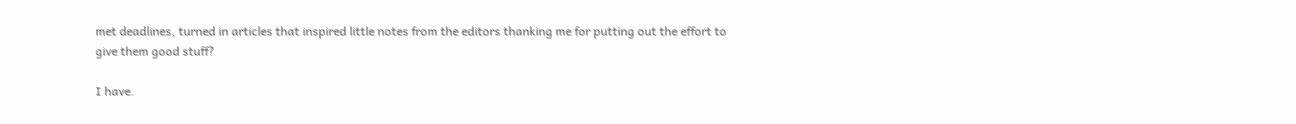met deadlines, turned in articles that inspired little notes from the editors thanking me for putting out the effort to give them good stuff?

I have.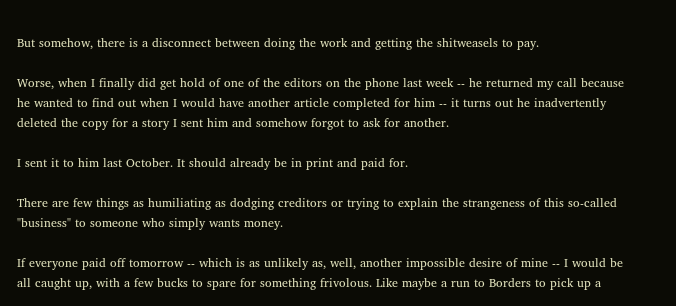But somehow, there is a disconnect between doing the work and getting the shitweasels to pay.

Worse, when I finally did get hold of one of the editors on the phone last week -- he returned my call because he wanted to find out when I would have another article completed for him -- it turns out he inadvertently deleted the copy for a story I sent him and somehow forgot to ask for another.

I sent it to him last October. It should already be in print and paid for.

There are few things as humiliating as dodging creditors or trying to explain the strangeness of this so-called "business" to someone who simply wants money.

If everyone paid off tomorrow -- which is as unlikely as, well, another impossible desire of mine -- I would be all caught up, with a few bucks to spare for something frivolous. Like maybe a run to Borders to pick up a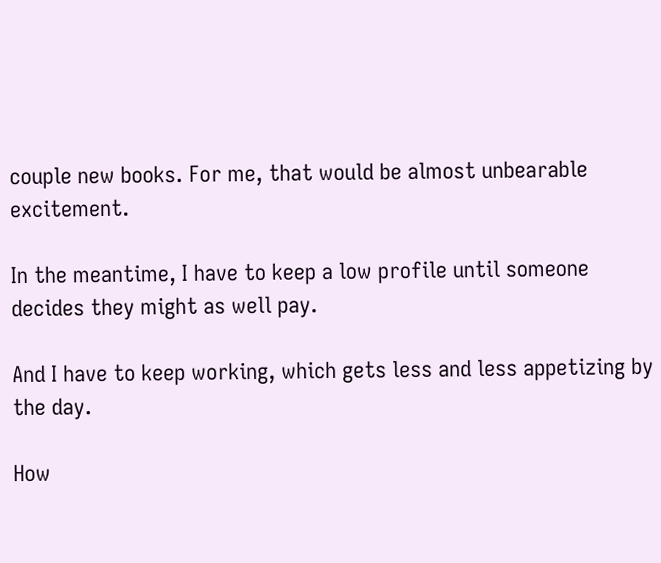couple new books. For me, that would be almost unbearable excitement.

In the meantime, I have to keep a low profile until someone decides they might as well pay.

And I have to keep working, which gets less and less appetizing by the day.

How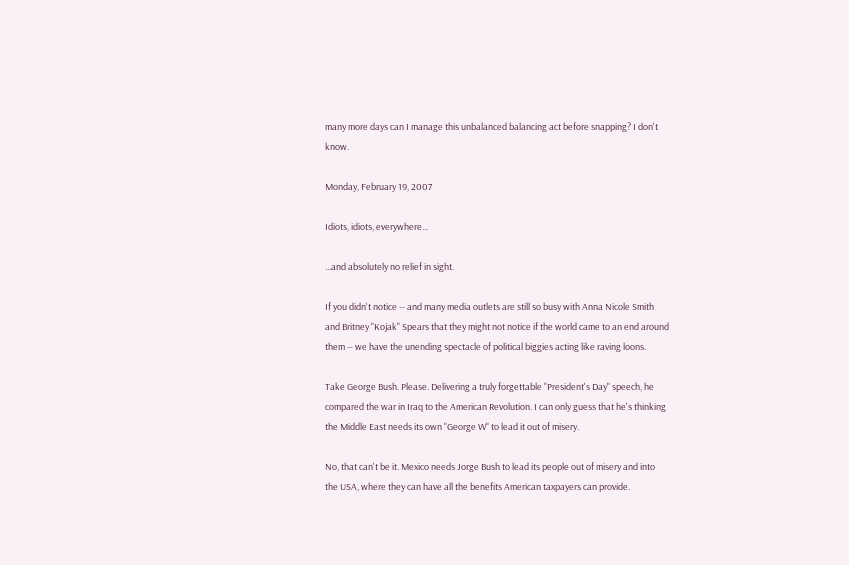many more days can I manage this unbalanced balancing act before snapping? I don't know.

Monday, February 19, 2007

Idiots, idiots, everywhere...

...and absolutely no relief in sight.

If you didn't notice -- and many media outlets are still so busy with Anna Nicole Smith and Britney "Kojak" Spears that they might not notice if the world came to an end around them -- we have the unending spectacle of political biggies acting like raving loons.

Take George Bush. Please. Delivering a truly forgettable "President's Day" speech, he compared the war in Iraq to the American Revolution. I can only guess that he's thinking the Middle East needs its own "George W" to lead it out of misery.

No, that can't be it. Mexico needs Jorge Bush to lead its people out of misery and into the USA, where they can have all the benefits American taxpayers can provide.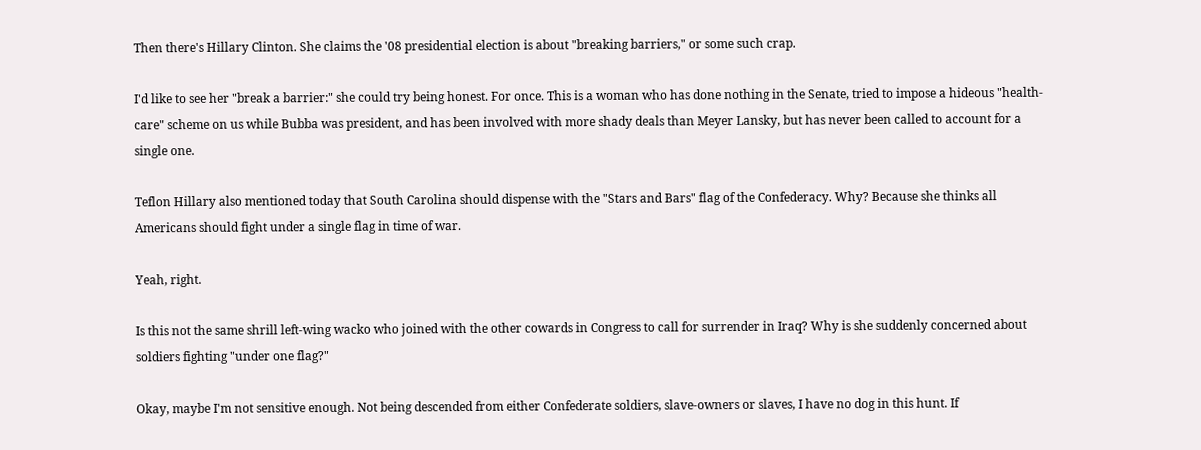Then there's Hillary Clinton. She claims the '08 presidential election is about "breaking barriers," or some such crap.

I'd like to see her "break a barrier:" she could try being honest. For once. This is a woman who has done nothing in the Senate, tried to impose a hideous "health-care" scheme on us while Bubba was president, and has been involved with more shady deals than Meyer Lansky, but has never been called to account for a single one.

Teflon Hillary also mentioned today that South Carolina should dispense with the "Stars and Bars" flag of the Confederacy. Why? Because she thinks all Americans should fight under a single flag in time of war.

Yeah, right.

Is this not the same shrill left-wing wacko who joined with the other cowards in Congress to call for surrender in Iraq? Why is she suddenly concerned about soldiers fighting "under one flag?"

Okay, maybe I'm not sensitive enough. Not being descended from either Confederate soldiers, slave-owners or slaves, I have no dog in this hunt. If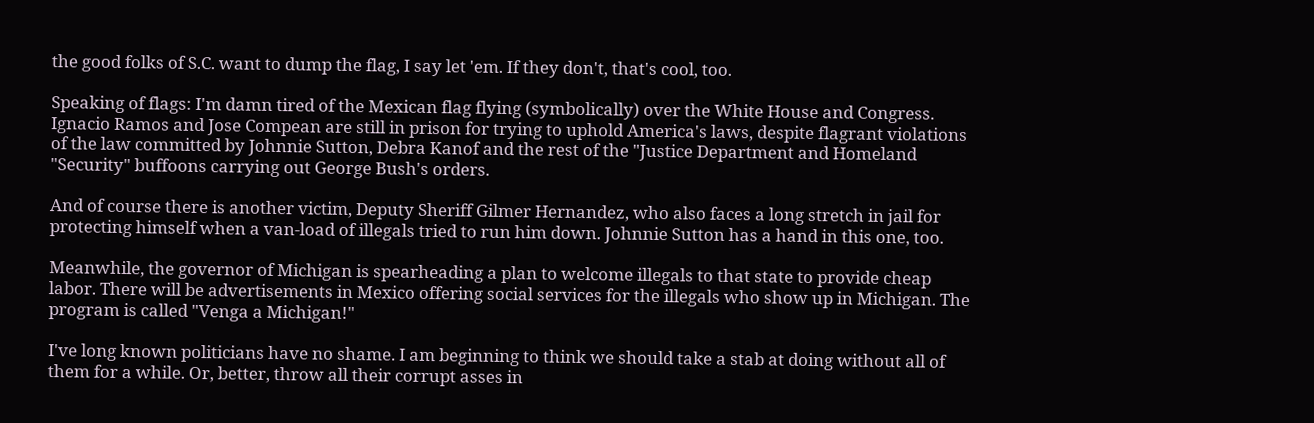the good folks of S.C. want to dump the flag, I say let 'em. If they don't, that's cool, too.

Speaking of flags: I'm damn tired of the Mexican flag flying (symbolically) over the White House and Congress. Ignacio Ramos and Jose Compean are still in prison for trying to uphold America's laws, despite flagrant violations of the law committed by Johnnie Sutton, Debra Kanof and the rest of the "Justice Department and Homeland "Security" buffoons carrying out George Bush's orders.

And of course there is another victim, Deputy Sheriff Gilmer Hernandez, who also faces a long stretch in jail for protecting himself when a van-load of illegals tried to run him down. Johnnie Sutton has a hand in this one, too.

Meanwhile, the governor of Michigan is spearheading a plan to welcome illegals to that state to provide cheap labor. There will be advertisements in Mexico offering social services for the illegals who show up in Michigan. The program is called "Venga a Michigan!"

I've long known politicians have no shame. I am beginning to think we should take a stab at doing without all of them for a while. Or, better, throw all their corrupt asses in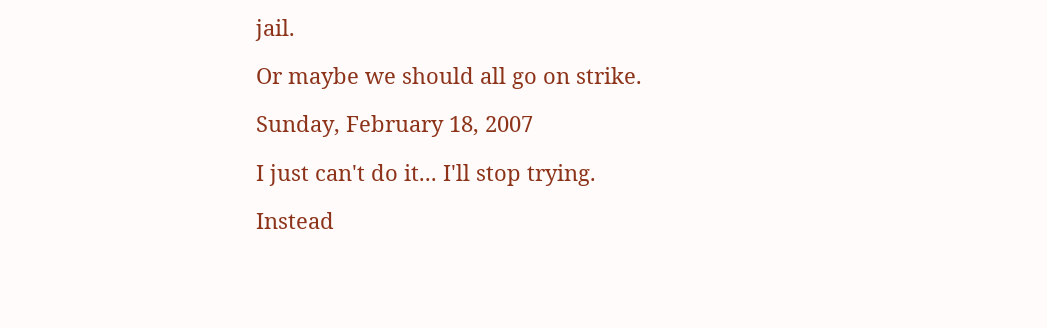jail.

Or maybe we should all go on strike.

Sunday, February 18, 2007

I just can't do it... I'll stop trying.

Instead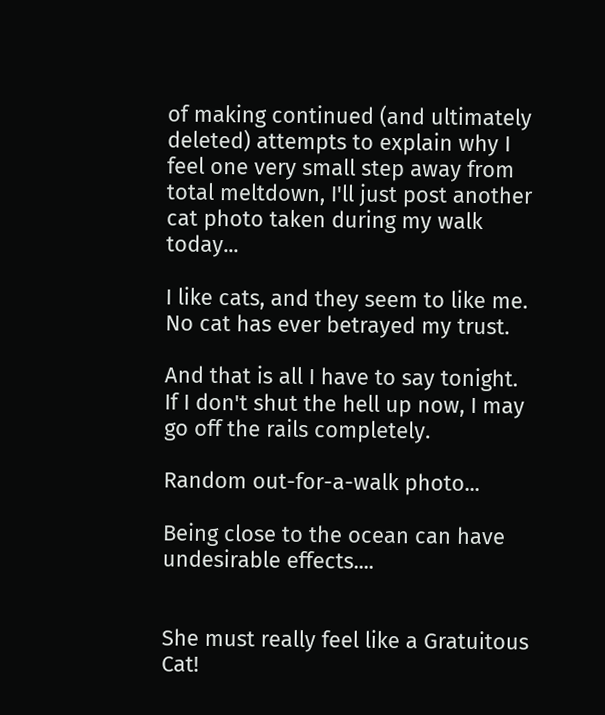of making continued (and ultimately deleted) attempts to explain why I feel one very small step away from total meltdown, I'll just post another cat photo taken during my walk today...

I like cats, and they seem to like me. No cat has ever betrayed my trust.

And that is all I have to say tonight. If I don't shut the hell up now, I may go off the rails completely.

Random out-for-a-walk photo...

Being close to the ocean can have undesirable effects....


She must really feel like a Gratuitous Cat!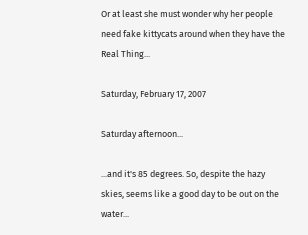Or at least she must wonder why her people need fake kittycats around when they have the Real Thing...

Saturday, February 17, 2007

Saturday afternoon...

...and it's 85 degrees. So, despite the hazy skies, seems like a good day to be out on the water...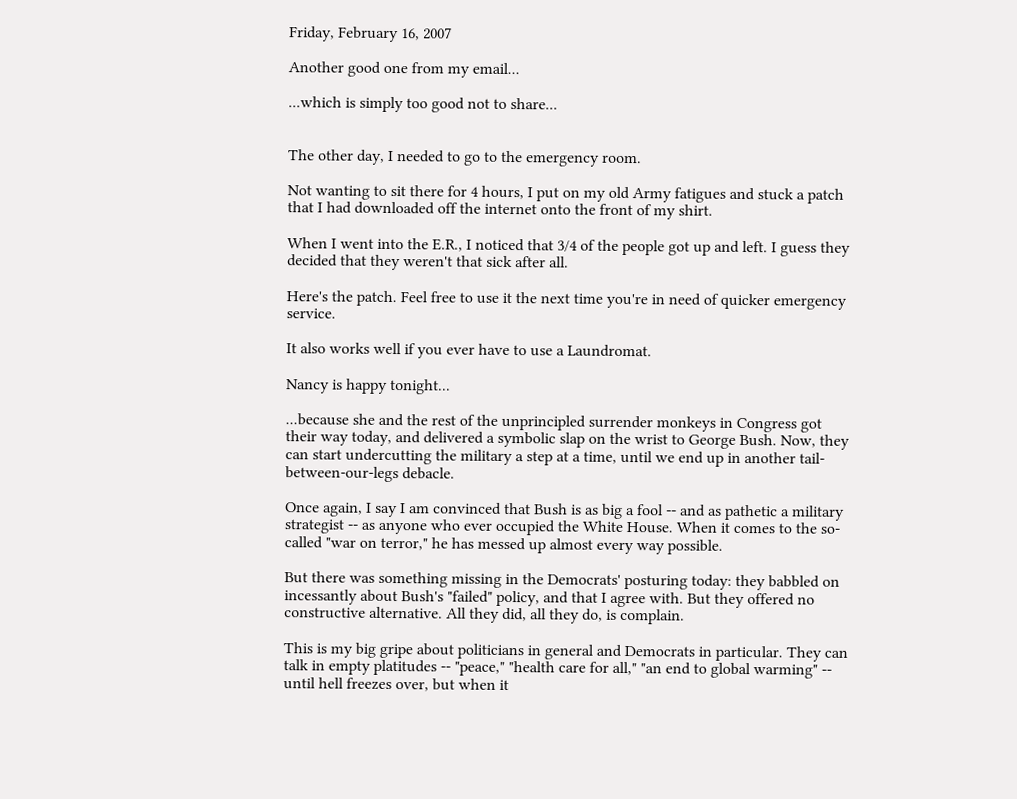Friday, February 16, 2007

Another good one from my email...

...which is simply too good not to share...


The other day, I needed to go to the emergency room.

Not wanting to sit there for 4 hours, I put on my old Army fatigues and stuck a patch that I had downloaded off the internet onto the front of my shirt.

When I went into the E.R., I noticed that 3/4 of the people got up and left. I guess they decided that they weren't that sick after all.

Here's the patch. Feel free to use it the next time you're in need of quicker emergency service.

It also works well if you ever have to use a Laundromat.

Nancy is happy tonight...

...because she and the rest of the unprincipled surrender monkeys in Congress got their way today, and delivered a symbolic slap on the wrist to George Bush. Now, they can start undercutting the military a step at a time, until we end up in another tail-between-our-legs debacle.

Once again, I say I am convinced that Bush is as big a fool -- and as pathetic a military strategist -- as anyone who ever occupied the White House. When it comes to the so-called "war on terror," he has messed up almost every way possible.

But there was something missing in the Democrats' posturing today: they babbled on incessantly about Bush's "failed" policy, and that I agree with. But they offered no constructive alternative. All they did, all they do, is complain.

This is my big gripe about politicians in general and Democrats in particular. They can talk in empty platitudes -- "peace," "health care for all," "an end to global warming" -- until hell freezes over, but when it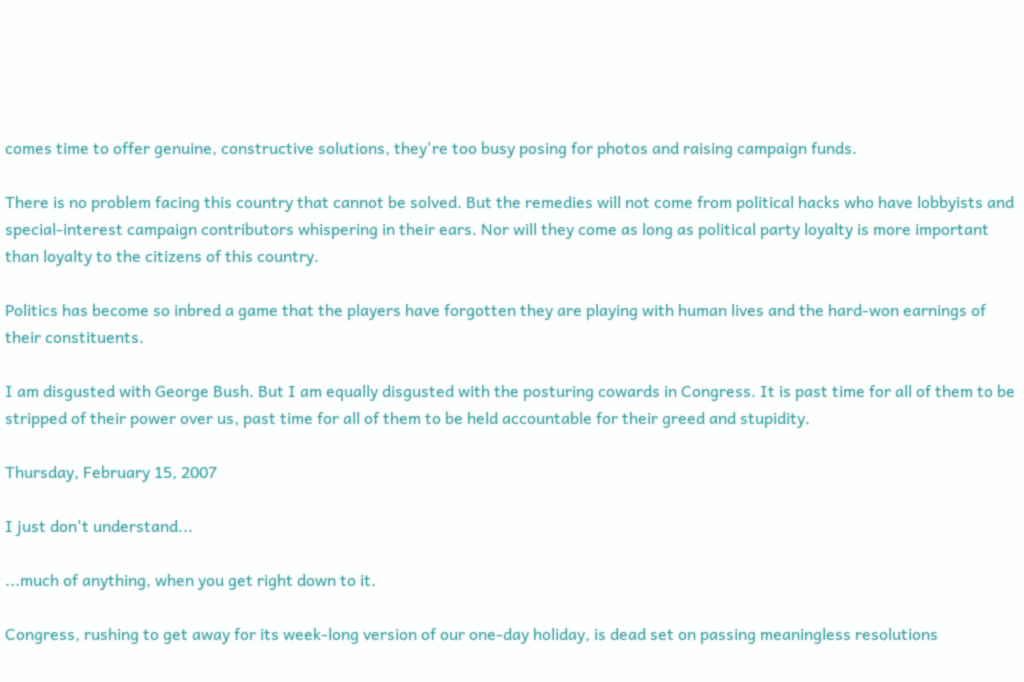comes time to offer genuine, constructive solutions, they're too busy posing for photos and raising campaign funds.

There is no problem facing this country that cannot be solved. But the remedies will not come from political hacks who have lobbyists and special-interest campaign contributors whispering in their ears. Nor will they come as long as political party loyalty is more important than loyalty to the citizens of this country.

Politics has become so inbred a game that the players have forgotten they are playing with human lives and the hard-won earnings of their constituents.

I am disgusted with George Bush. But I am equally disgusted with the posturing cowards in Congress. It is past time for all of them to be stripped of their power over us, past time for all of them to be held accountable for their greed and stupidity.

Thursday, February 15, 2007

I just don't understand...

...much of anything, when you get right down to it.

Congress, rushing to get away for its week-long version of our one-day holiday, is dead set on passing meaningless resolutions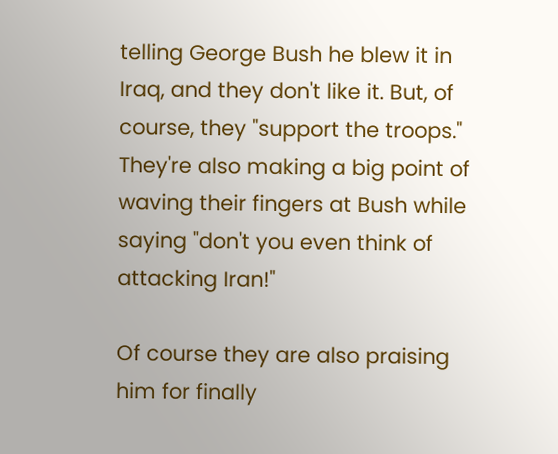telling George Bush he blew it in Iraq, and they don't like it. But, of course, they "support the troops." They're also making a big point of waving their fingers at Bush while saying "don't you even think of attacking Iran!"

Of course they are also praising him for finally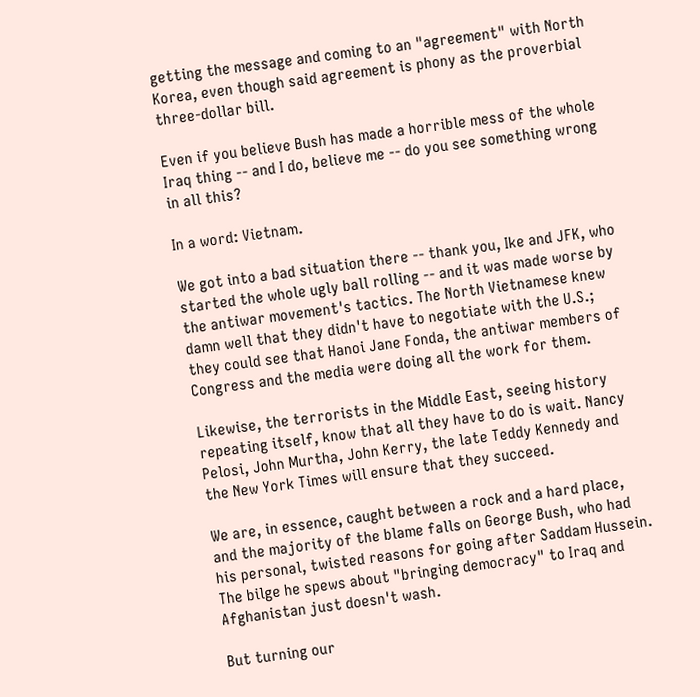getting the message and coming to an "agreement" with North Korea, even though said agreement is phony as the proverbial three-dollar bill.

Even if you believe Bush has made a horrible mess of the whole Iraq thing -- and I do, believe me -- do you see something wrong in all this?

In a word: Vietnam.

We got into a bad situation there -- thank you, Ike and JFK, who started the whole ugly ball rolling -- and it was made worse by the antiwar movement's tactics. The North Vietnamese knew damn well that they didn't have to negotiate with the U.S.; they could see that Hanoi Jane Fonda, the antiwar members of Congress and the media were doing all the work for them.

Likewise, the terrorists in the Middle East, seeing history repeating itself, know that all they have to do is wait. Nancy Pelosi, John Murtha, John Kerry, the late Teddy Kennedy and the New York Times will ensure that they succeed.

We are, in essence, caught between a rock and a hard place, and the majority of the blame falls on George Bush, who had his personal, twisted reasons for going after Saddam Hussein. The bilge he spews about "bringing democracy" to Iraq and Afghanistan just doesn't wash.

But turning our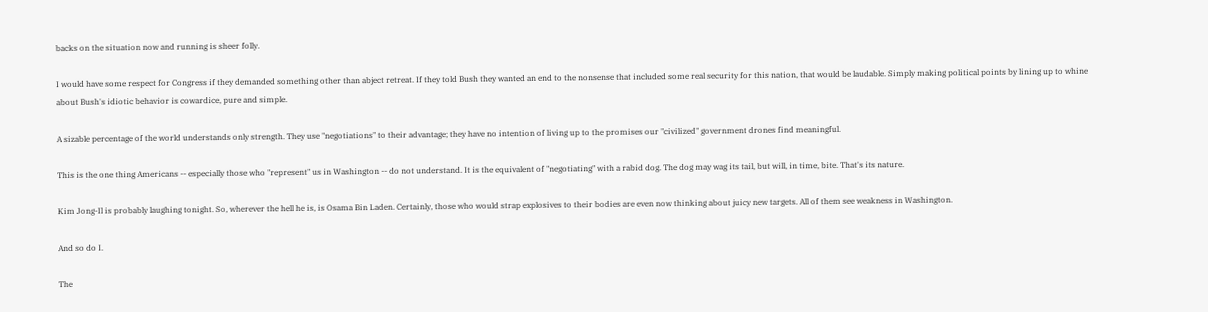backs on the situation now and running is sheer folly.

I would have some respect for Congress if they demanded something other than abject retreat. If they told Bush they wanted an end to the nonsense that included some real security for this nation, that would be laudable. Simply making political points by lining up to whine about Bush's idiotic behavior is cowardice, pure and simple.

A sizable percentage of the world understands only strength. They use "negotiations" to their advantage; they have no intention of living up to the promises our "civilized" government drones find meaningful.

This is the one thing Americans -- especially those who "represent" us in Washington -- do not understand. It is the equivalent of "negotiating" with a rabid dog. The dog may wag its tail, but will, in time, bite. That's its nature.

Kim Jong-Il is probably laughing tonight. So, wherever the hell he is, is Osama Bin Laden. Certainly, those who would strap explosives to their bodies are even now thinking about juicy new targets. All of them see weakness in Washington.

And so do I.

The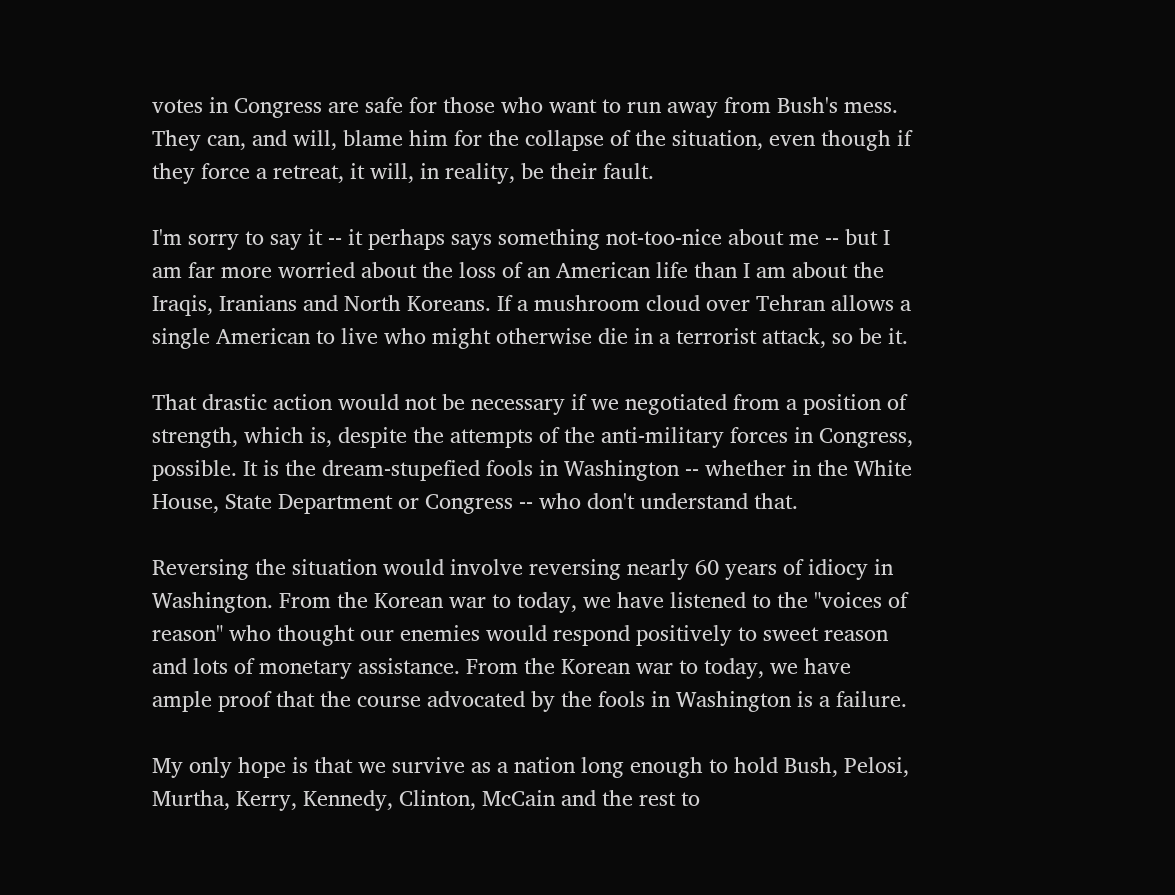votes in Congress are safe for those who want to run away from Bush's mess. They can, and will, blame him for the collapse of the situation, even though if they force a retreat, it will, in reality, be their fault.

I'm sorry to say it -- it perhaps says something not-too-nice about me -- but I am far more worried about the loss of an American life than I am about the Iraqis, Iranians and North Koreans. If a mushroom cloud over Tehran allows a single American to live who might otherwise die in a terrorist attack, so be it.

That drastic action would not be necessary if we negotiated from a position of strength, which is, despite the attempts of the anti-military forces in Congress, possible. It is the dream-stupefied fools in Washington -- whether in the White House, State Department or Congress -- who don't understand that.

Reversing the situation would involve reversing nearly 60 years of idiocy in Washington. From the Korean war to today, we have listened to the "voices of reason" who thought our enemies would respond positively to sweet reason and lots of monetary assistance. From the Korean war to today, we have ample proof that the course advocated by the fools in Washington is a failure.

My only hope is that we survive as a nation long enough to hold Bush, Pelosi, Murtha, Kerry, Kennedy, Clinton, McCain and the rest to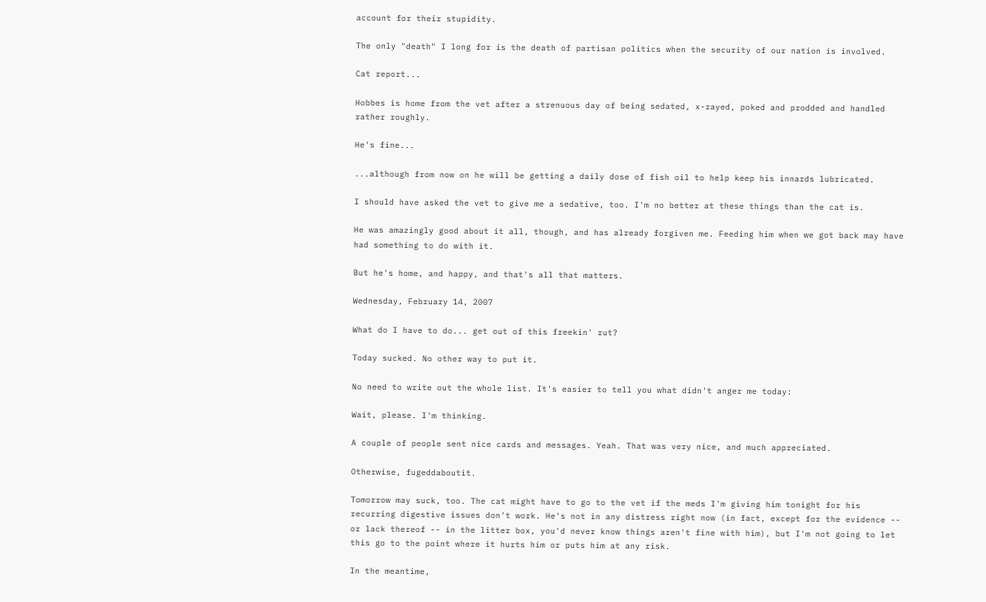account for their stupidity.

The only "death" I long for is the death of partisan politics when the security of our nation is involved.

Cat report...

Hobbes is home from the vet after a strenuous day of being sedated, x-rayed, poked and prodded and handled rather roughly.

He's fine...

...although from now on he will be getting a daily dose of fish oil to help keep his innards lubricated.

I should have asked the vet to give me a sedative, too. I'm no better at these things than the cat is.

He was amazingly good about it all, though, and has already forgiven me. Feeding him when we got back may have had something to do with it.

But he's home, and happy, and that's all that matters.

Wednesday, February 14, 2007

What do I have to do... get out of this freekin' rut?

Today sucked. No other way to put it.

No need to write out the whole list. It's easier to tell you what didn't anger me today:

Wait, please. I'm thinking.

A couple of people sent nice cards and messages. Yeah. That was very nice, and much appreciated.

Otherwise, fugeddaboutit.

Tomorrow may suck, too. The cat might have to go to the vet if the meds I'm giving him tonight for his recurring digestive issues don't work. He's not in any distress right now (in fact, except for the evidence -- or lack thereof -- in the litter box, you'd never know things aren't fine with him), but I'm not going to let this go to the point where it hurts him or puts him at any risk.

In the meantime,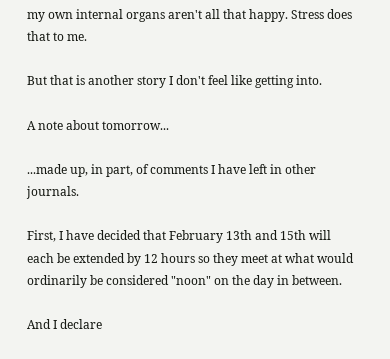my own internal organs aren't all that happy. Stress does that to me.

But that is another story I don't feel like getting into.

A note about tomorrow...

...made up, in part, of comments I have left in other journals.

First, I have decided that February 13th and 15th will each be extended by 12 hours so they meet at what would ordinarily be considered "noon" on the day in between.

And I declare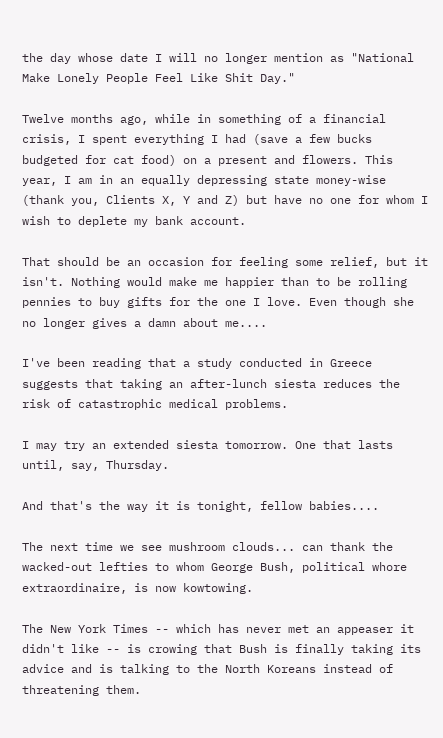the day whose date I will no longer mention as "National Make Lonely People Feel Like Shit Day."

Twelve months ago, while in something of a financial crisis, I spent everything I had (save a few bucks budgeted for cat food) on a present and flowers. This year, I am in an equally depressing state money-wise (thank you, Clients X, Y and Z) but have no one for whom I wish to deplete my bank account.

That should be an occasion for feeling some relief, but it isn't. Nothing would make me happier than to be rolling pennies to buy gifts for the one I love. Even though she no longer gives a damn about me....

I've been reading that a study conducted in Greece suggests that taking an after-lunch siesta reduces the risk of catastrophic medical problems.

I may try an extended siesta tomorrow. One that lasts until, say, Thursday.

And that's the way it is tonight, fellow babies....

The next time we see mushroom clouds... can thank the wacked-out lefties to whom George Bush, political whore extraordinaire, is now kowtowing.

The New York Times -- which has never met an appeaser it didn't like -- is crowing that Bush is finally taking its advice and is talking to the North Koreans instead of threatening them.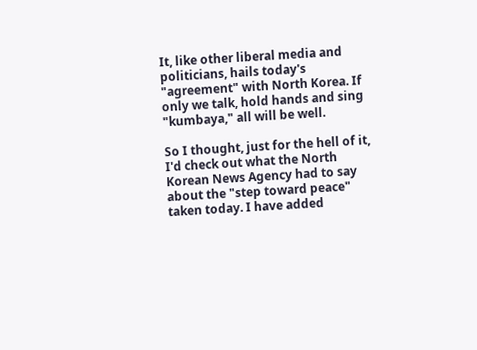It, like other liberal media and politicians, hails today's "agreement" with North Korea. If only we talk, hold hands and sing "kumbaya," all will be well.

So I thought, just for the hell of it, I'd check out what the North Korean News Agency had to say about the "step toward peace" taken today. I have added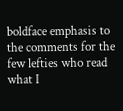boldface emphasis to the comments for the few lefties who read what I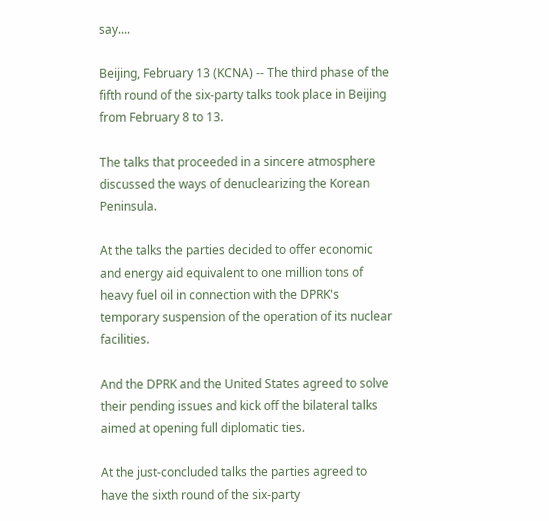say....

Beijing, February 13 (KCNA) -- The third phase of the fifth round of the six-party talks took place in Beijing from February 8 to 13.

The talks that proceeded in a sincere atmosphere discussed the ways of denuclearizing the Korean Peninsula.

At the talks the parties decided to offer economic and energy aid equivalent to one million tons of heavy fuel oil in connection with the DPRK's temporary suspension of the operation of its nuclear facilities.

And the DPRK and the United States agreed to solve their pending issues and kick off the bilateral talks aimed at opening full diplomatic ties.

At the just-concluded talks the parties agreed to have the sixth round of the six-party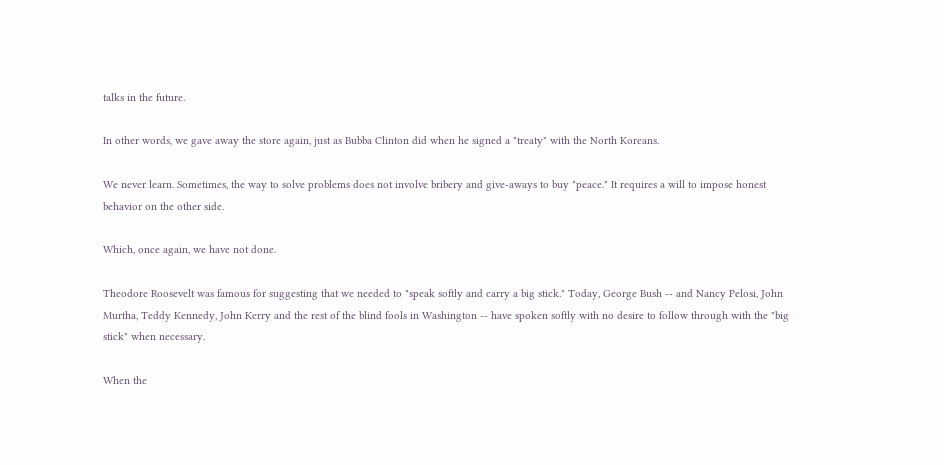talks in the future.

In other words, we gave away the store again, just as Bubba Clinton did when he signed a "treaty" with the North Koreans.

We never learn. Sometimes, the way to solve problems does not involve bribery and give-aways to buy "peace." It requires a will to impose honest behavior on the other side.

Which, once again, we have not done.

Theodore Roosevelt was famous for suggesting that we needed to "speak softly and carry a big stick." Today, George Bush -- and Nancy Pelosi, John Murtha, Teddy Kennedy, John Kerry and the rest of the blind fools in Washington -- have spoken softly with no desire to follow through with the "big stick" when necessary.

When the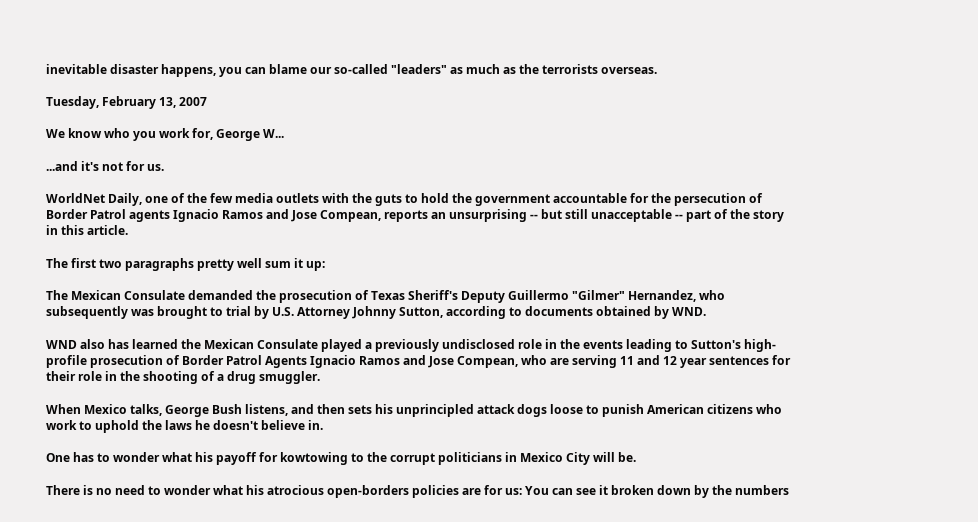inevitable disaster happens, you can blame our so-called "leaders" as much as the terrorists overseas.

Tuesday, February 13, 2007

We know who you work for, George W...

...and it's not for us.

WorldNet Daily, one of the few media outlets with the guts to hold the government accountable for the persecution of Border Patrol agents Ignacio Ramos and Jose Compean, reports an unsurprising -- but still unacceptable -- part of the story in this article.

The first two paragraphs pretty well sum it up:

The Mexican Consulate demanded the prosecution of Texas Sheriff's Deputy Guillermo "Gilmer" Hernandez, who subsequently was brought to trial by U.S. Attorney Johnny Sutton, according to documents obtained by WND.

WND also has learned the Mexican Consulate played a previously undisclosed role in the events leading to Sutton's high-profile prosecution of Border Patrol Agents Ignacio Ramos and Jose Compean, who are serving 11 and 12 year sentences for their role in the shooting of a drug smuggler.

When Mexico talks, George Bush listens, and then sets his unprincipled attack dogs loose to punish American citizens who work to uphold the laws he doesn't believe in.

One has to wonder what his payoff for kowtowing to the corrupt politicians in Mexico City will be.

There is no need to wonder what his atrocious open-borders policies are for us: You can see it broken down by the numbers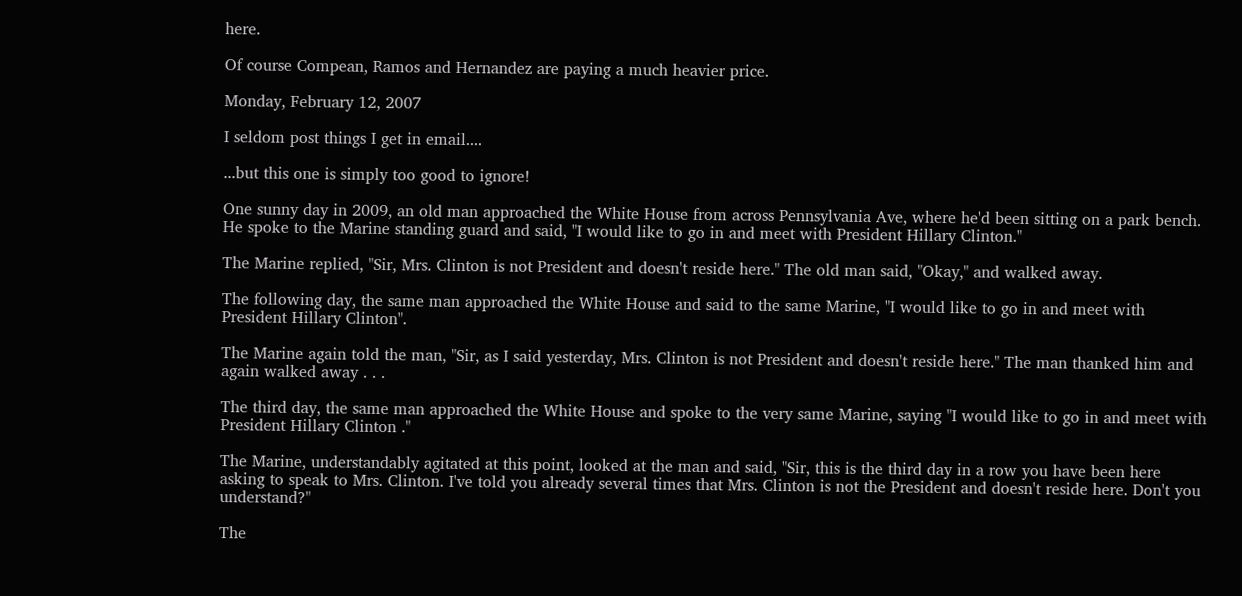here.

Of course Compean, Ramos and Hernandez are paying a much heavier price.

Monday, February 12, 2007

I seldom post things I get in email....

...but this one is simply too good to ignore!

One sunny day in 2009, an old man approached the White House from across Pennsylvania Ave, where he'd been sitting on a park bench. He spoke to the Marine standing guard and said, "I would like to go in and meet with President Hillary Clinton."

The Marine replied, "Sir, Mrs. Clinton is not President and doesn't reside here." The old man said, "Okay," and walked away.

The following day, the same man approached the White House and said to the same Marine, "I would like to go in and meet with President Hillary Clinton".

The Marine again told the man, "Sir, as I said yesterday, Mrs. Clinton is not President and doesn't reside here." The man thanked him and again walked away . . .

The third day, the same man approached the White House and spoke to the very same Marine, saying "I would like to go in and meet with President Hillary Clinton ."

The Marine, understandably agitated at this point, looked at the man and said, "Sir, this is the third day in a row you have been here asking to speak to Mrs. Clinton. I've told you already several times that Mrs. Clinton is not the President and doesn't reside here. Don't you understand?"

The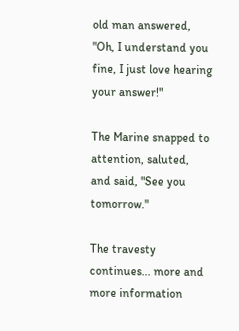old man answered, "Oh, I understand you fine, I just love hearing your answer!"

The Marine snapped to attention, saluted, and said, "See you tomorrow."

The travesty continues... more and more information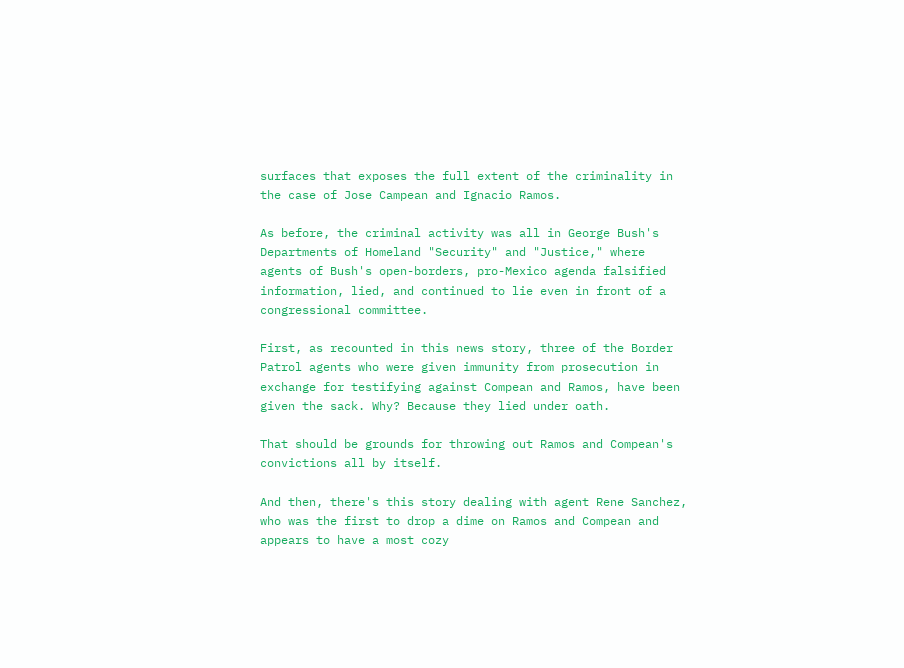surfaces that exposes the full extent of the criminality in the case of Jose Campean and Ignacio Ramos.

As before, the criminal activity was all in George Bush's Departments of Homeland "Security" and "Justice," where agents of Bush's open-borders, pro-Mexico agenda falsified information, lied, and continued to lie even in front of a congressional committee.

First, as recounted in this news story, three of the Border Patrol agents who were given immunity from prosecution in exchange for testifying against Compean and Ramos, have been given the sack. Why? Because they lied under oath.

That should be grounds for throwing out Ramos and Compean's convictions all by itself.

And then, there's this story dealing with agent Rene Sanchez, who was the first to drop a dime on Ramos and Compean and appears to have a most cozy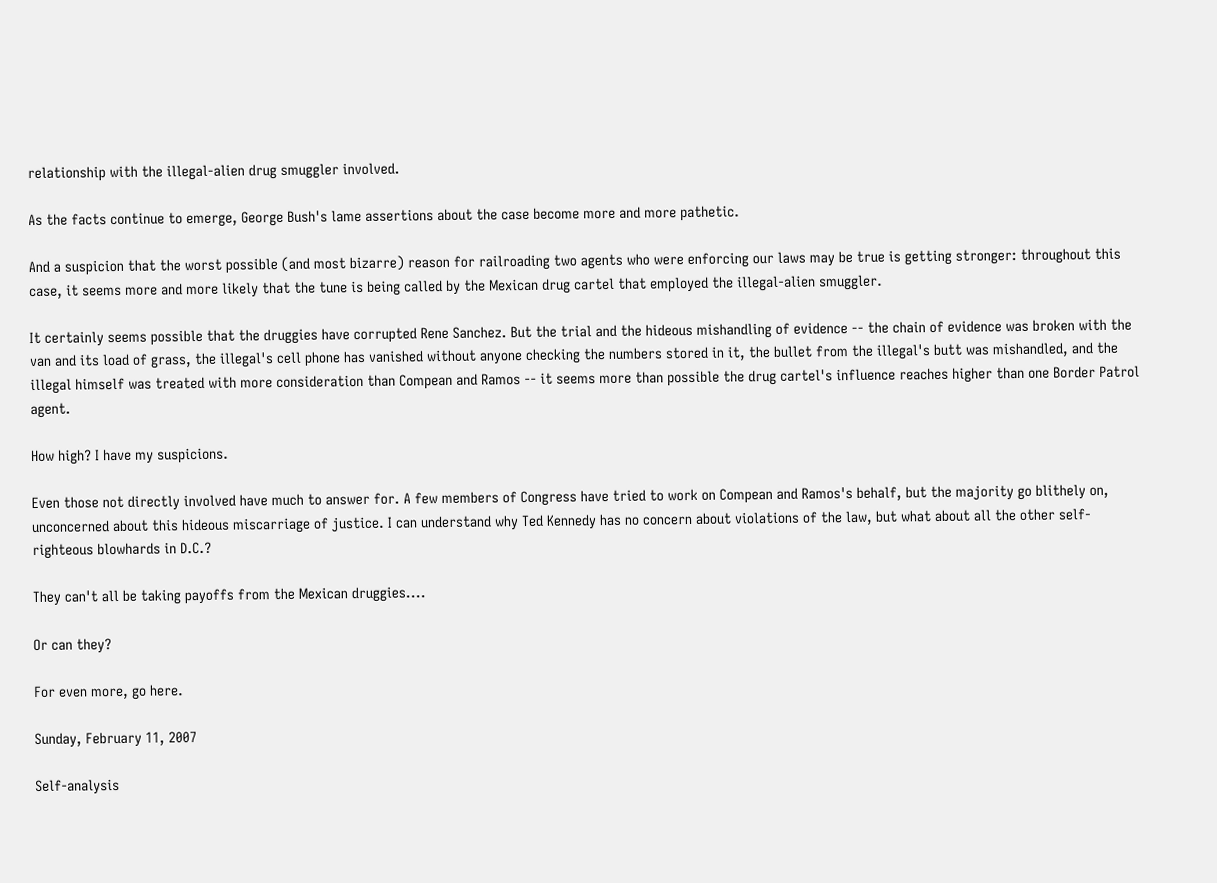relationship with the illegal-alien drug smuggler involved.

As the facts continue to emerge, George Bush's lame assertions about the case become more and more pathetic.

And a suspicion that the worst possible (and most bizarre) reason for railroading two agents who were enforcing our laws may be true is getting stronger: throughout this case, it seems more and more likely that the tune is being called by the Mexican drug cartel that employed the illegal-alien smuggler.

It certainly seems possible that the druggies have corrupted Rene Sanchez. But the trial and the hideous mishandling of evidence -- the chain of evidence was broken with the van and its load of grass, the illegal's cell phone has vanished without anyone checking the numbers stored in it, the bullet from the illegal's butt was mishandled, and the illegal himself was treated with more consideration than Compean and Ramos -- it seems more than possible the drug cartel's influence reaches higher than one Border Patrol agent.

How high? I have my suspicions.

Even those not directly involved have much to answer for. A few members of Congress have tried to work on Compean and Ramos's behalf, but the majority go blithely on, unconcerned about this hideous miscarriage of justice. I can understand why Ted Kennedy has no concern about violations of the law, but what about all the other self-righteous blowhards in D.C.?

They can't all be taking payoffs from the Mexican druggies....

Or can they?

For even more, go here.

Sunday, February 11, 2007

Self-analysis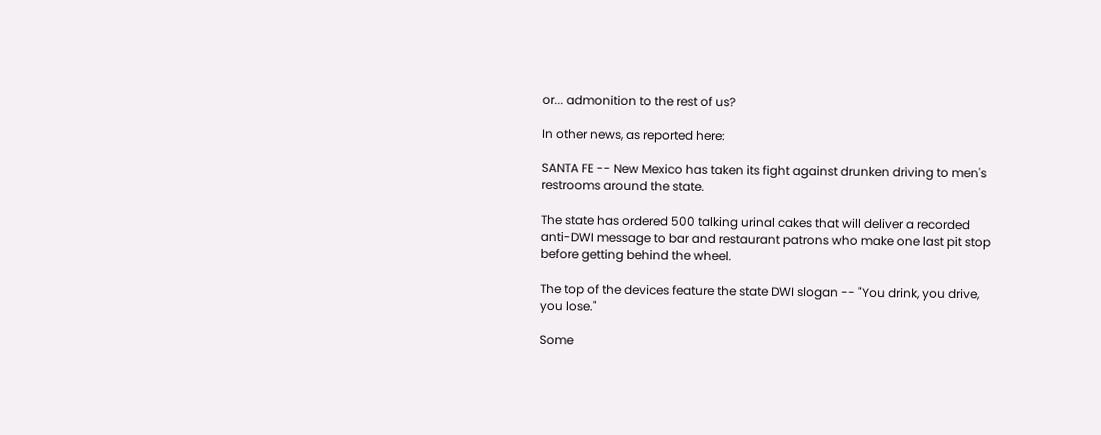or... admonition to the rest of us?

In other news, as reported here:

SANTA FE -- New Mexico has taken its fight against drunken driving to men's restrooms around the state.

The state has ordered 500 talking urinal cakes that will deliver a recorded anti-DWI message to bar and restaurant patrons who make one last pit stop before getting behind the wheel.

The top of the devices feature the state DWI slogan -- "You drink, you drive, you lose."

Some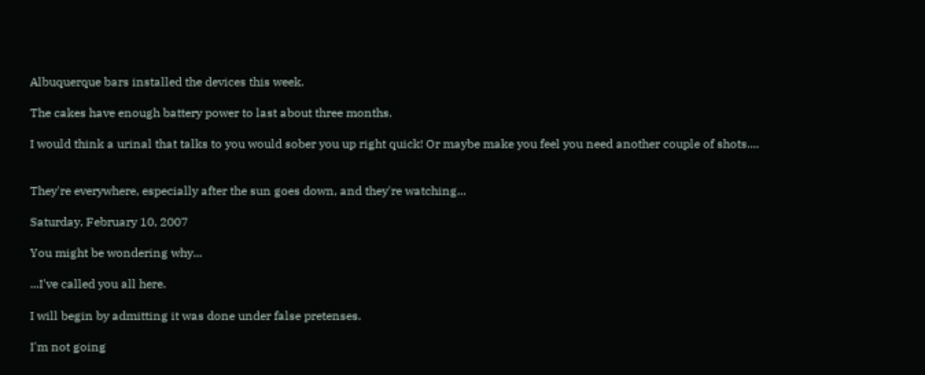Albuquerque bars installed the devices this week.

The cakes have enough battery power to last about three months.

I would think a urinal that talks to you would sober you up right quick! Or maybe make you feel you need another couple of shots....


They're everywhere, especially after the sun goes down, and they're watching...

Saturday, February 10, 2007

You might be wondering why...

...I've called you all here.

I will begin by admitting it was done under false pretenses.

I'm not going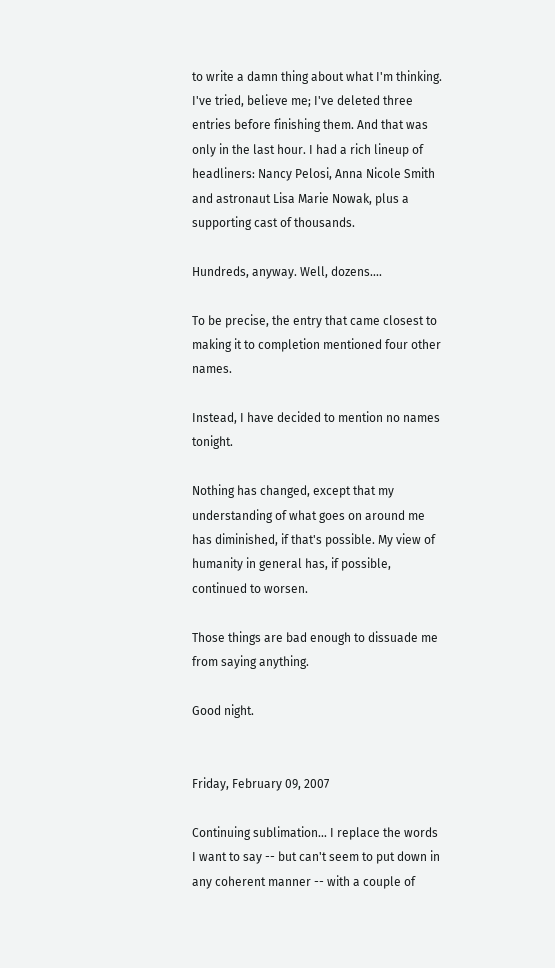to write a damn thing about what I'm thinking. I've tried, believe me; I've deleted three entries before finishing them. And that was only in the last hour. I had a rich lineup of headliners: Nancy Pelosi, Anna Nicole Smith and astronaut Lisa Marie Nowak, plus a supporting cast of thousands.

Hundreds, anyway. Well, dozens....

To be precise, the entry that came closest to making it to completion mentioned four other names.

Instead, I have decided to mention no names tonight.

Nothing has changed, except that my understanding of what goes on around me has diminished, if that's possible. My view of humanity in general has, if possible, continued to worsen.

Those things are bad enough to dissuade me from saying anything.

Good night.


Friday, February 09, 2007

Continuing sublimation... I replace the words I want to say -- but can't seem to put down in any coherent manner -- with a couple of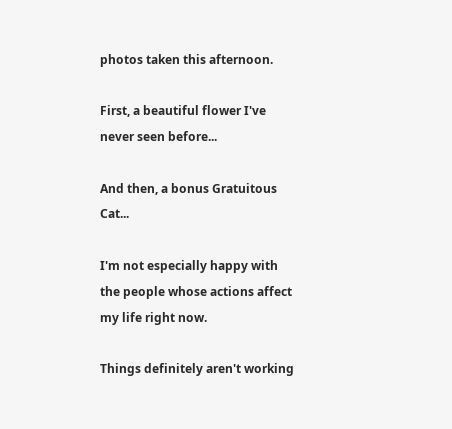photos taken this afternoon.

First, a beautiful flower I've never seen before...

And then, a bonus Gratuitous Cat...

I'm not especially happy with the people whose actions affect my life right now.

Things definitely aren't working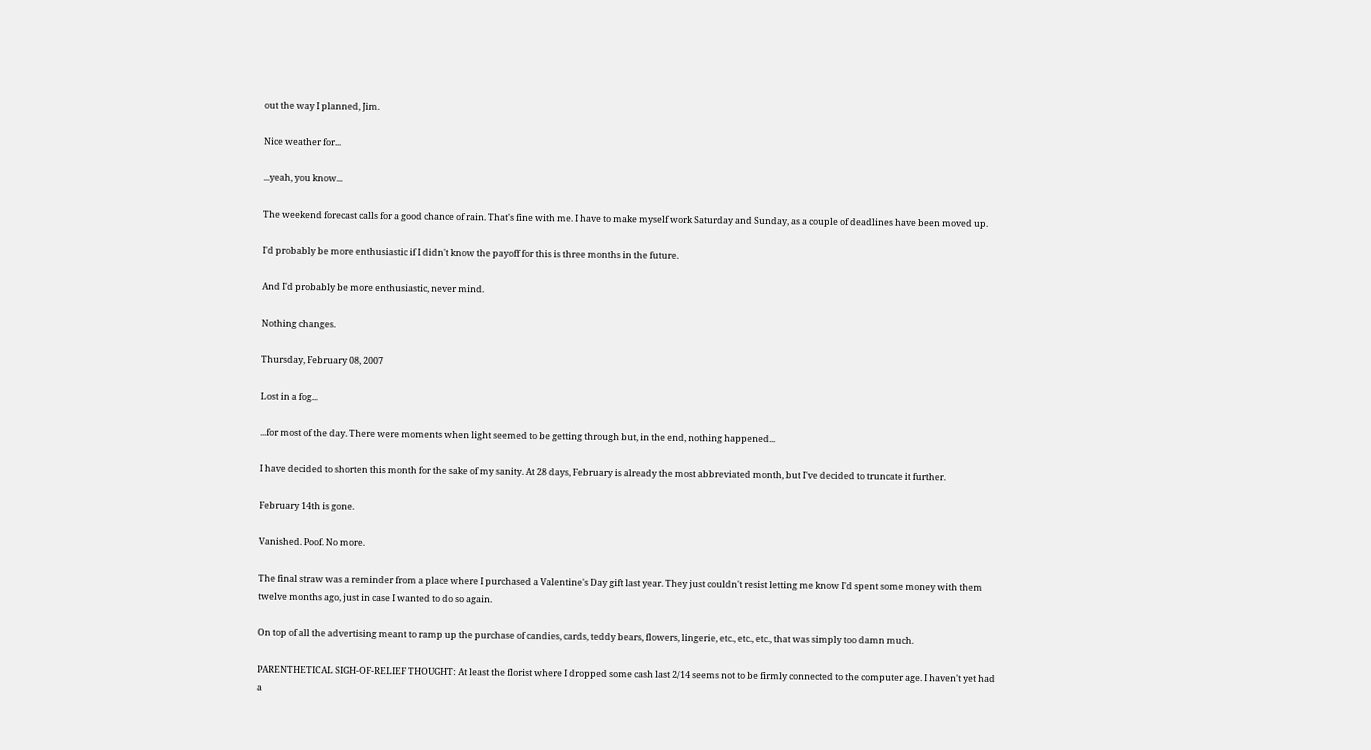out the way I planned, Jim.

Nice weather for...

...yeah, you know...

The weekend forecast calls for a good chance of rain. That's fine with me. I have to make myself work Saturday and Sunday, as a couple of deadlines have been moved up.

I'd probably be more enthusiastic if I didn't know the payoff for this is three months in the future.

And I'd probably be more enthusiastic, never mind.

Nothing changes.

Thursday, February 08, 2007

Lost in a fog...

...for most of the day. There were moments when light seemed to be getting through but, in the end, nothing happened...

I have decided to shorten this month for the sake of my sanity. At 28 days, February is already the most abbreviated month, but I've decided to truncate it further.

February 14th is gone.

Vanished. Poof. No more.

The final straw was a reminder from a place where I purchased a Valentine's Day gift last year. They just couldn't resist letting me know I'd spent some money with them twelve months ago, just in case I wanted to do so again.

On top of all the advertising meant to ramp up the purchase of candies, cards, teddy bears, flowers, lingerie, etc., etc., etc., that was simply too damn much.

PARENTHETICAL SIGH-OF-RELIEF THOUGHT: At least the florist where I dropped some cash last 2/14 seems not to be firmly connected to the computer age. I haven't yet had a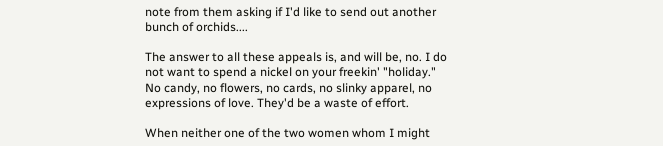note from them asking if I'd like to send out another bunch of orchids....

The answer to all these appeals is, and will be, no. I do not want to spend a nickel on your freekin' "holiday." No candy, no flowers, no cards, no slinky apparel, no expressions of love. They'd be a waste of effort.

When neither one of the two women whom I might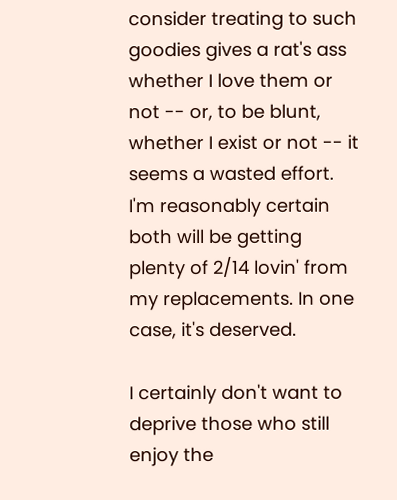consider treating to such goodies gives a rat's ass whether I love them or not -- or, to be blunt, whether I exist or not -- it seems a wasted effort. I'm reasonably certain both will be getting plenty of 2/14 lovin' from my replacements. In one case, it's deserved.

I certainly don't want to deprive those who still enjoy the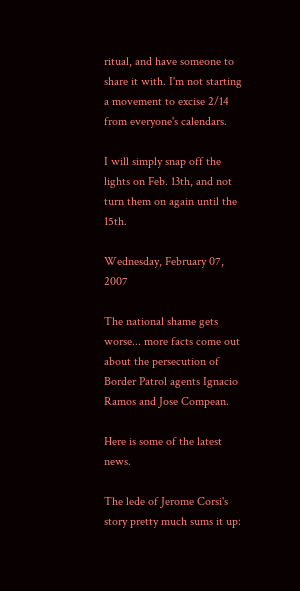ritual, and have someone to share it with. I'm not starting a movement to excise 2/14 from everyone's calendars.

I will simply snap off the lights on Feb. 13th, and not turn them on again until the 15th.

Wednesday, February 07, 2007

The national shame gets worse... more facts come out about the persecution of Border Patrol agents Ignacio Ramos and Jose Compean.

Here is some of the latest news.

The lede of Jerome Corsi's story pretty much sums it up: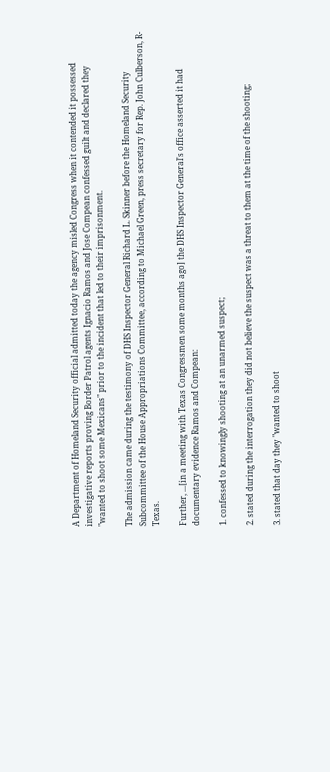A Department of Homeland Security official admitted today the agency misled Congress when it contended it possessed investigative reports proving Border Patrol agents Ignacio Ramos and Jose Compean confessed guilt and declared they "wanted to shoot some Mexicans" prior to the incident that led to their imprisonment.

The admission came during the testimony of DHS Inspector General Richard L. Skinner before the Homeland Security Subcommittee of the House Appropriations Committee, according to Michael Green, press secretary for Rep. John Culberson, R-Texas.

Further, ...[in a meeting with Texas Congressmen some months ago] the DHS Inspector General's office asserted it had documentary evidence Ramos and Compean:

1. confessed to knowingly shooting at an unarmed suspect;

2. stated during the interrogation they did not believe the suspect was a threat to them at the time of the shooting;

3. stated that day they "wanted to shoot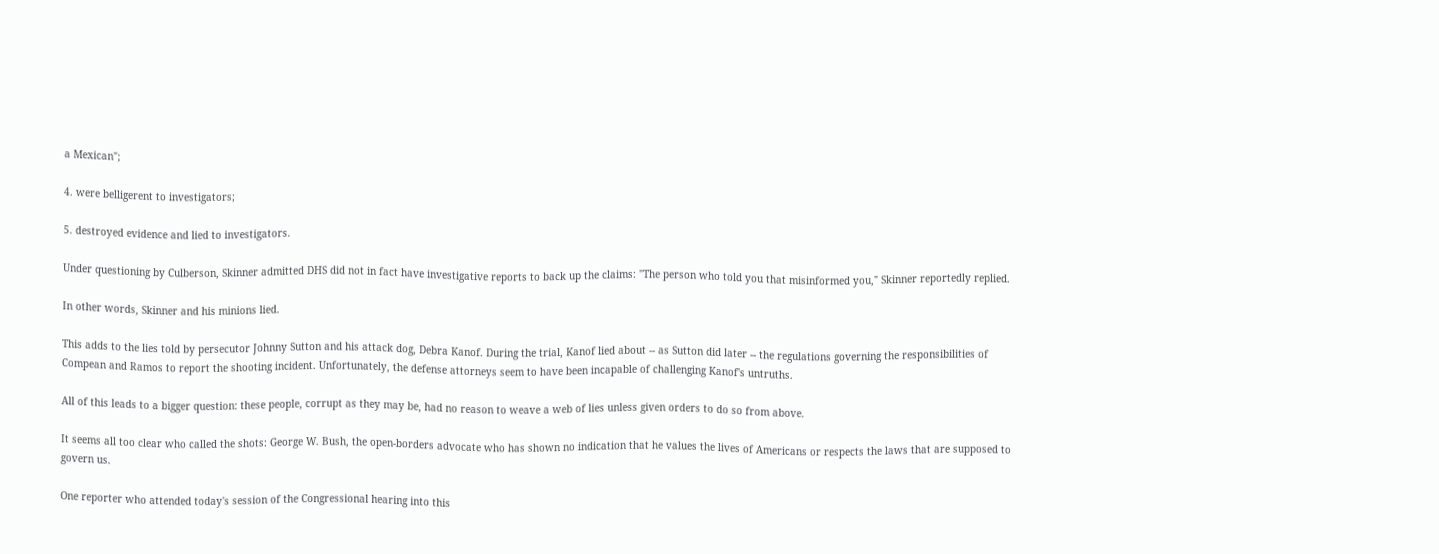a Mexican";

4. were belligerent to investigators;

5. destroyed evidence and lied to investigators.

Under questioning by Culberson, Skinner admitted DHS did not in fact have investigative reports to back up the claims: "The person who told you that misinformed you," Skinner reportedly replied.

In other words, Skinner and his minions lied.

This adds to the lies told by persecutor Johnny Sutton and his attack dog, Debra Kanof. During the trial, Kanof lied about -- as Sutton did later -- the regulations governing the responsibilities of Compean and Ramos to report the shooting incident. Unfortunately, the defense attorneys seem to have been incapable of challenging Kanof's untruths.

All of this leads to a bigger question: these people, corrupt as they may be, had no reason to weave a web of lies unless given orders to do so from above.

It seems all too clear who called the shots: George W. Bush, the open-borders advocate who has shown no indication that he values the lives of Americans or respects the laws that are supposed to govern us.

One reporter who attended today's session of the Congressional hearing into this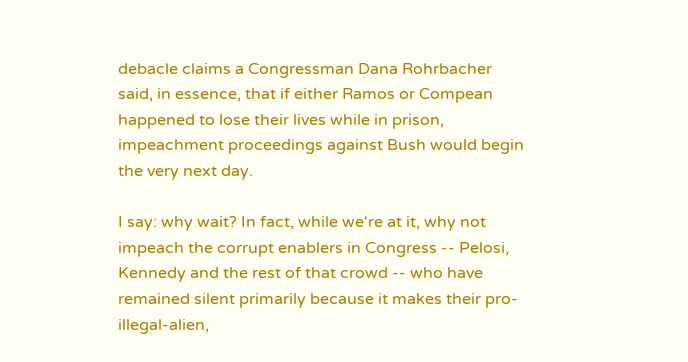debacle claims a Congressman Dana Rohrbacher said, in essence, that if either Ramos or Compean happened to lose their lives while in prison, impeachment proceedings against Bush would begin the very next day.

I say: why wait? In fact, while we're at it, why not impeach the corrupt enablers in Congress -- Pelosi, Kennedy and the rest of that crowd -- who have remained silent primarily because it makes their pro-illegal-alien,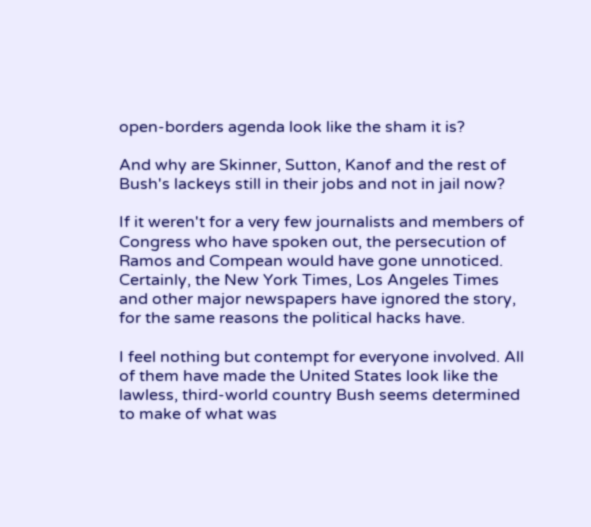open-borders agenda look like the sham it is?

And why are Skinner, Sutton, Kanof and the rest of Bush's lackeys still in their jobs and not in jail now?

If it weren't for a very few journalists and members of Congress who have spoken out, the persecution of Ramos and Compean would have gone unnoticed. Certainly, the New York Times, Los Angeles Times and other major newspapers have ignored the story, for the same reasons the political hacks have.

I feel nothing but contempt for everyone involved. All of them have made the United States look like the lawless, third-world country Bush seems determined to make of what was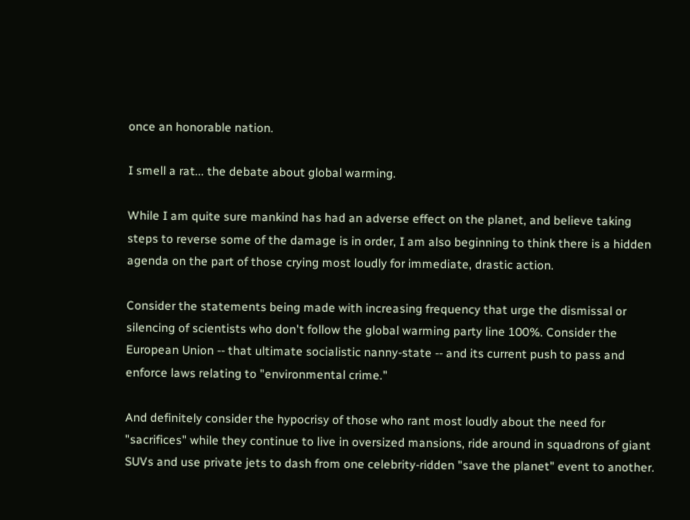once an honorable nation.

I smell a rat... the debate about global warming.

While I am quite sure mankind has had an adverse effect on the planet, and believe taking steps to reverse some of the damage is in order, I am also beginning to think there is a hidden agenda on the part of those crying most loudly for immediate, drastic action.

Consider the statements being made with increasing frequency that urge the dismissal or silencing of scientists who don't follow the global warming party line 100%. Consider the European Union -- that ultimate socialistic nanny-state -- and its current push to pass and enforce laws relating to "environmental crime."

And definitely consider the hypocrisy of those who rant most loudly about the need for "sacrifices" while they continue to live in oversized mansions, ride around in squadrons of giant SUVs and use private jets to dash from one celebrity-ridden "save the planet" event to another.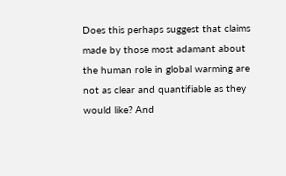Does this perhaps suggest that claims made by those most adamant about the human role in global warming are not as clear and quantifiable as they would like? And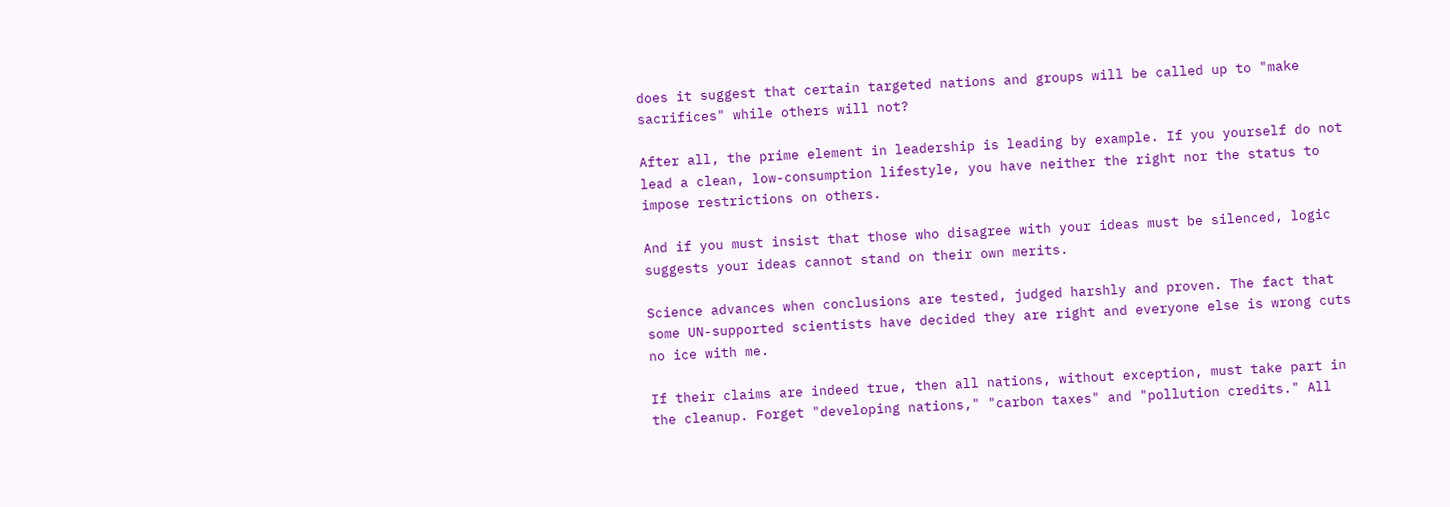does it suggest that certain targeted nations and groups will be called up to "make sacrifices" while others will not?

After all, the prime element in leadership is leading by example. If you yourself do not lead a clean, low-consumption lifestyle, you have neither the right nor the status to impose restrictions on others.

And if you must insist that those who disagree with your ideas must be silenced, logic suggests your ideas cannot stand on their own merits.

Science advances when conclusions are tested, judged harshly and proven. The fact that some UN-supported scientists have decided they are right and everyone else is wrong cuts no ice with me.

If their claims are indeed true, then all nations, without exception, must take part in the cleanup. Forget "developing nations," "carbon taxes" and "pollution credits." All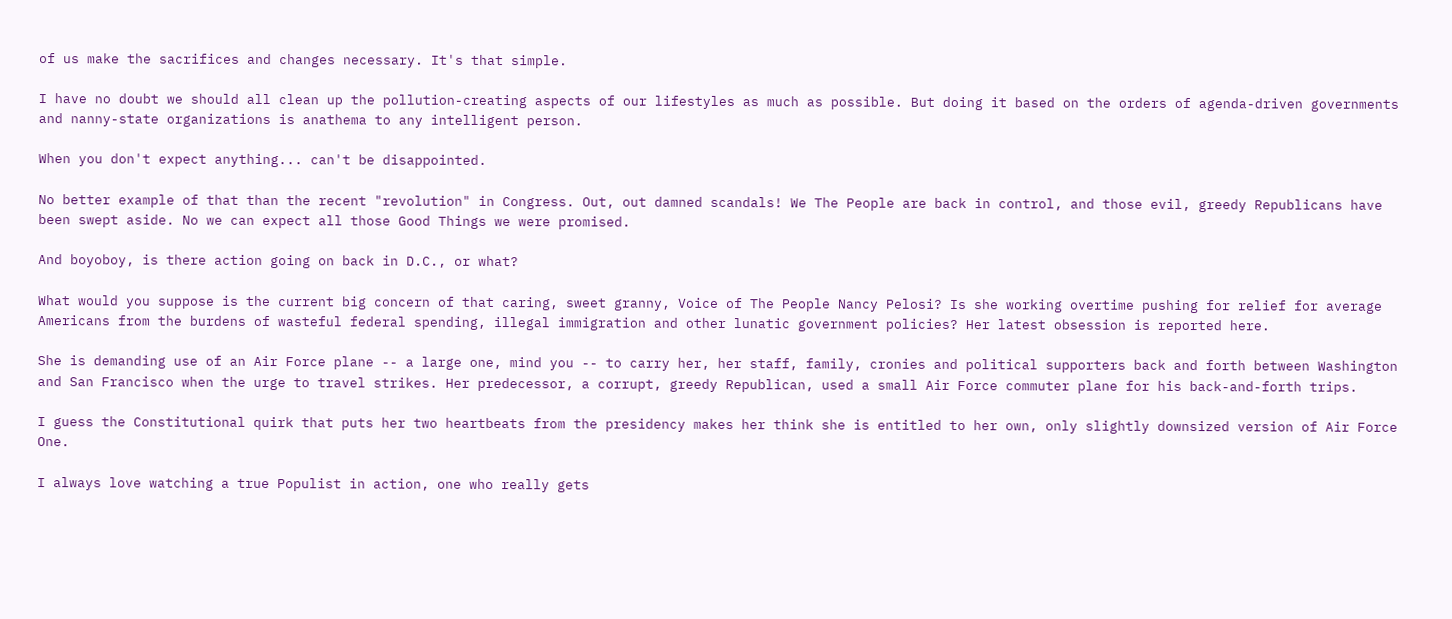of us make the sacrifices and changes necessary. It's that simple.

I have no doubt we should all clean up the pollution-creating aspects of our lifestyles as much as possible. But doing it based on the orders of agenda-driven governments and nanny-state organizations is anathema to any intelligent person.

When you don't expect anything... can't be disappointed.

No better example of that than the recent "revolution" in Congress. Out, out damned scandals! We The People are back in control, and those evil, greedy Republicans have been swept aside. No we can expect all those Good Things we were promised.

And boyoboy, is there action going on back in D.C., or what?

What would you suppose is the current big concern of that caring, sweet granny, Voice of The People Nancy Pelosi? Is she working overtime pushing for relief for average Americans from the burdens of wasteful federal spending, illegal immigration and other lunatic government policies? Her latest obsession is reported here.

She is demanding use of an Air Force plane -- a large one, mind you -- to carry her, her staff, family, cronies and political supporters back and forth between Washington and San Francisco when the urge to travel strikes. Her predecessor, a corrupt, greedy Republican, used a small Air Force commuter plane for his back-and-forth trips.

I guess the Constitutional quirk that puts her two heartbeats from the presidency makes her think she is entitled to her own, only slightly downsized version of Air Force One.

I always love watching a true Populist in action, one who really gets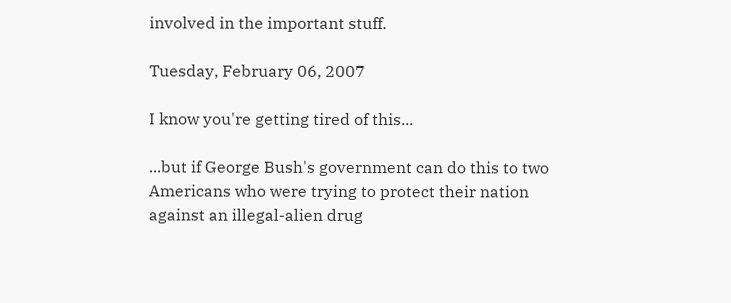involved in the important stuff.

Tuesday, February 06, 2007

I know you're getting tired of this...

...but if George Bush's government can do this to two Americans who were trying to protect their nation against an illegal-alien drug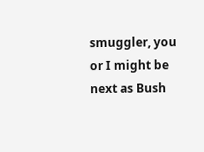smuggler, you or I might be next as Bush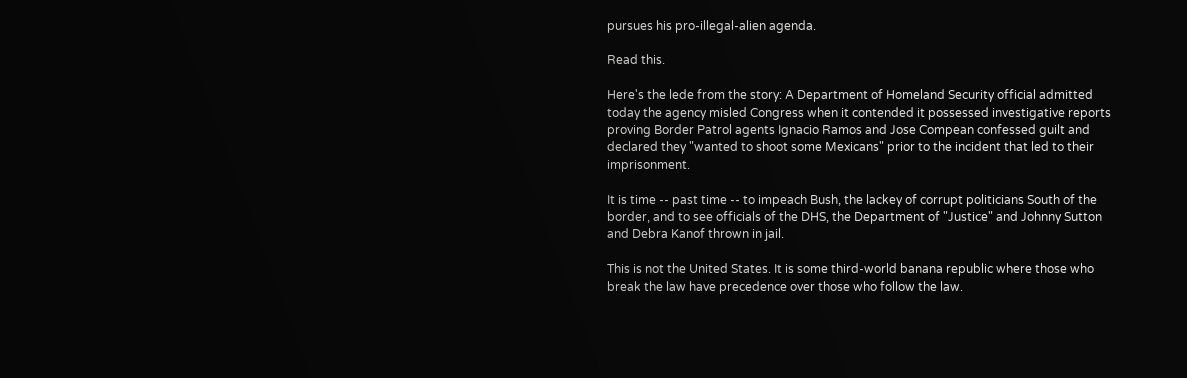pursues his pro-illegal-alien agenda.

Read this.

Here's the lede from the story: A Department of Homeland Security official admitted today the agency misled Congress when it contended it possessed investigative reports proving Border Patrol agents Ignacio Ramos and Jose Compean confessed guilt and declared they "wanted to shoot some Mexicans" prior to the incident that led to their imprisonment.

It is time -- past time -- to impeach Bush, the lackey of corrupt politicians South of the border, and to see officials of the DHS, the Department of "Justice" and Johnny Sutton and Debra Kanof thrown in jail.

This is not the United States. It is some third-world banana republic where those who break the law have precedence over those who follow the law.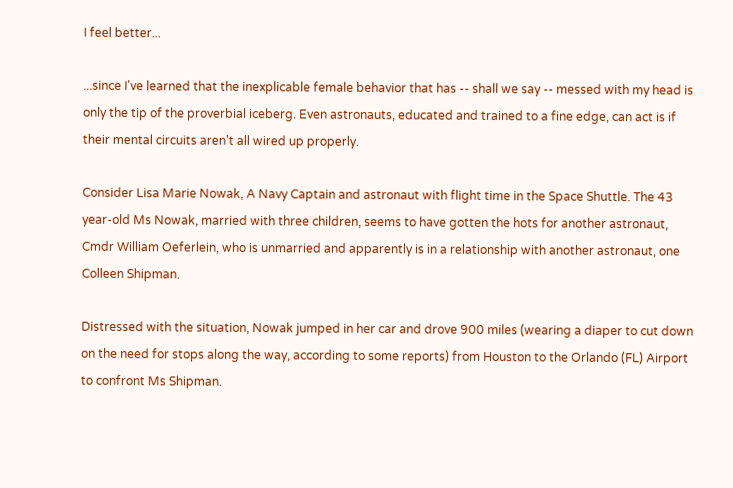I feel better...

...since I've learned that the inexplicable female behavior that has -- shall we say -- messed with my head is only the tip of the proverbial iceberg. Even astronauts, educated and trained to a fine edge, can act is if their mental circuits aren't all wired up properly.

Consider Lisa Marie Nowak, A Navy Captain and astronaut with flight time in the Space Shuttle. The 43 year-old Ms Nowak, married with three children, seems to have gotten the hots for another astronaut, Cmdr William Oeferlein, who is unmarried and apparently is in a relationship with another astronaut, one Colleen Shipman.

Distressed with the situation, Nowak jumped in her car and drove 900 miles (wearing a diaper to cut down on the need for stops along the way, according to some reports) from Houston to the Orlando (FL) Airport to confront Ms Shipman.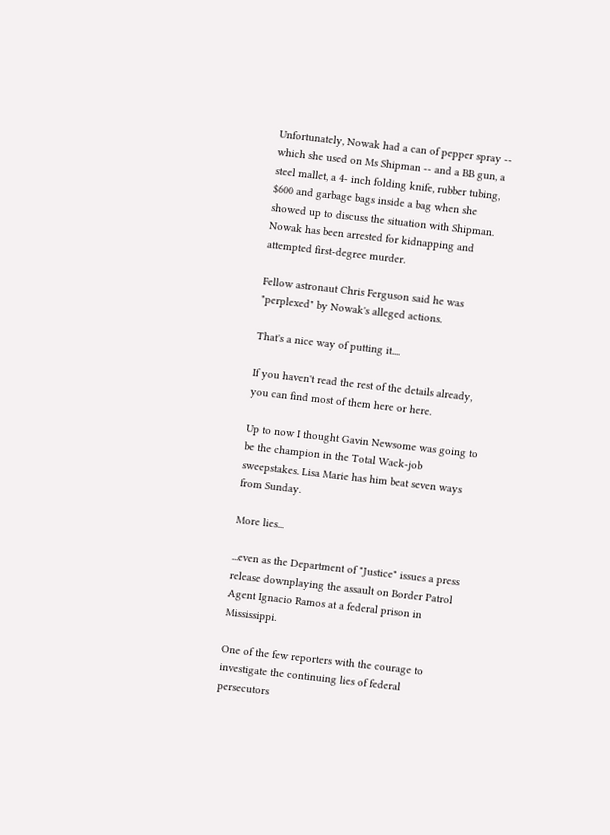Unfortunately, Nowak had a can of pepper spray -- which she used on Ms Shipman -- and a BB gun, a steel mallet, a 4- inch folding knife, rubber tubing, $600 and garbage bags inside a bag when she showed up to discuss the situation with Shipman. Nowak has been arrested for kidnapping and attempted first-degree murder.

Fellow astronaut Chris Ferguson said he was "perplexed" by Nowak's alleged actions.

That's a nice way of putting it....

If you haven't read the rest of the details already, you can find most of them here or here.

Up to now I thought Gavin Newsome was going to be the champion in the Total Wack-job sweepstakes. Lisa Marie has him beat seven ways from Sunday.

More lies...

...even as the Department of "Justice" issues a press release downplaying the assault on Border Patrol Agent Ignacio Ramos at a federal prison in Mississippi.

One of the few reporters with the courage to investigate the continuing lies of federal persecutors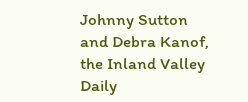Johnny Sutton and Debra Kanof, the Inland Valley Daily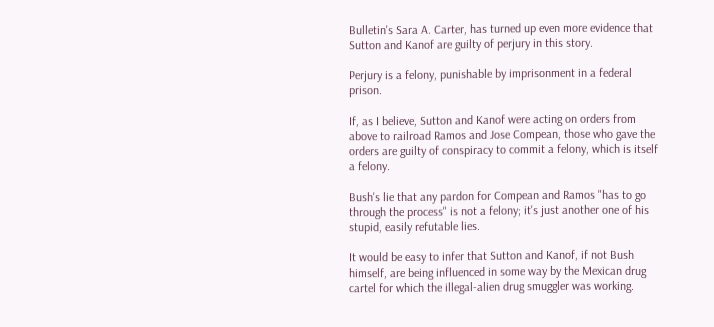Bulletin's Sara A. Carter, has turned up even more evidence that Sutton and Kanof are guilty of perjury in this story.

Perjury is a felony, punishable by imprisonment in a federal prison.

If, as I believe, Sutton and Kanof were acting on orders from above to railroad Ramos and Jose Compean, those who gave the orders are guilty of conspiracy to commit a felony, which is itself a felony.

Bush's lie that any pardon for Compean and Ramos "has to go through the process" is not a felony; it's just another one of his stupid, easily refutable lies.

It would be easy to infer that Sutton and Kanof, if not Bush himself, are being influenced in some way by the Mexican drug cartel for which the illegal-alien drug smuggler was working.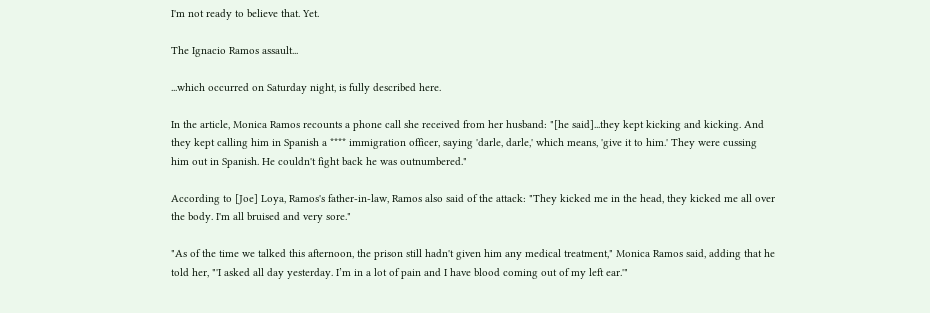I'm not ready to believe that. Yet.

The Ignacio Ramos assault...

...which occurred on Saturday night, is fully described here.

In the article, Monica Ramos recounts a phone call she received from her husband: "[he said]...they kept kicking and kicking. And they kept calling him in Spanish a **** immigration officer, saying 'darle, darle,' which means, 'give it to him.' They were cussing him out in Spanish. He couldn't fight back he was outnumbered."

According to [Joe] Loya, Ramos's father-in-law, Ramos also said of the attack: "They kicked me in the head, they kicked me all over the body. I'm all bruised and very sore."

"As of the time we talked this afternoon, the prison still hadn't given him any medical treatment," Monica Ramos said, adding that he told her, "'I asked all day yesterday. I’m in a lot of pain and I have blood coming out of my left ear.'"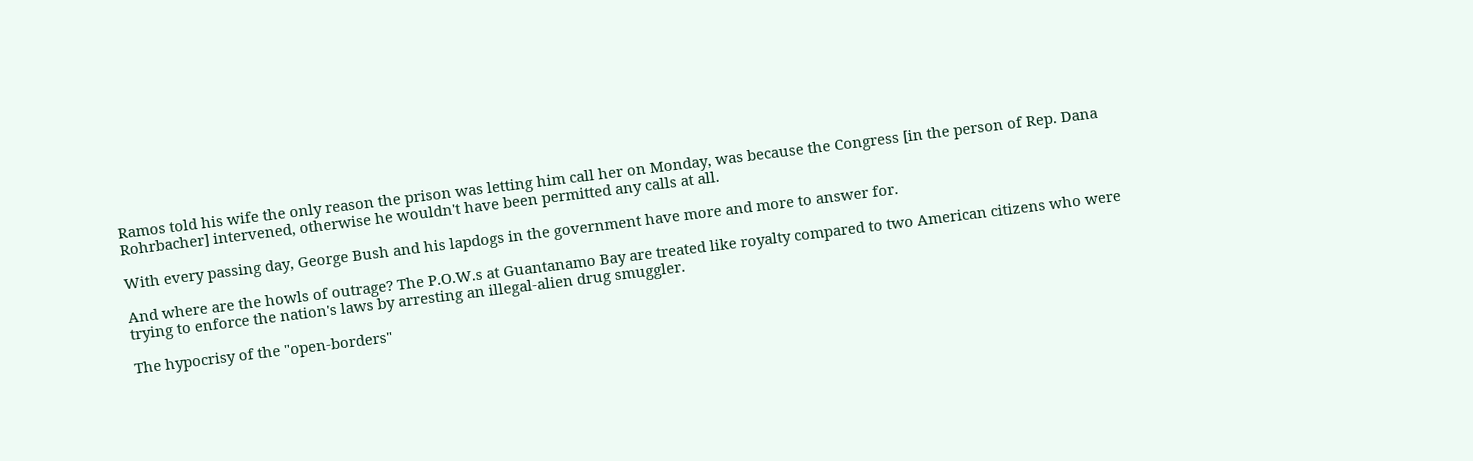Ramos told his wife the only reason the prison was letting him call her on Monday, was because the Congress [in the person of Rep. Dana Rohrbacher] intervened, otherwise he wouldn't have been permitted any calls at all.

With every passing day, George Bush and his lapdogs in the government have more and more to answer for.

And where are the howls of outrage? The P.O.W.s at Guantanamo Bay are treated like royalty compared to two American citizens who were trying to enforce the nation's laws by arresting an illegal-alien drug smuggler.

The hypocrisy of the "open-borders"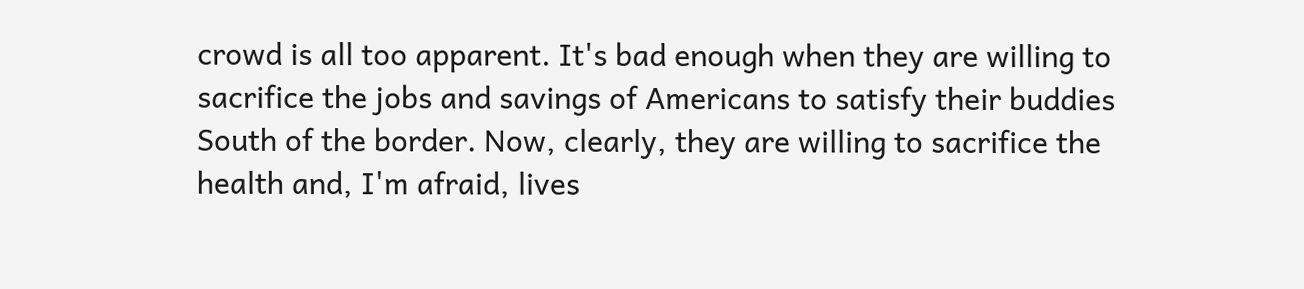crowd is all too apparent. It's bad enough when they are willing to sacrifice the jobs and savings of Americans to satisfy their buddies South of the border. Now, clearly, they are willing to sacrifice the health and, I'm afraid, lives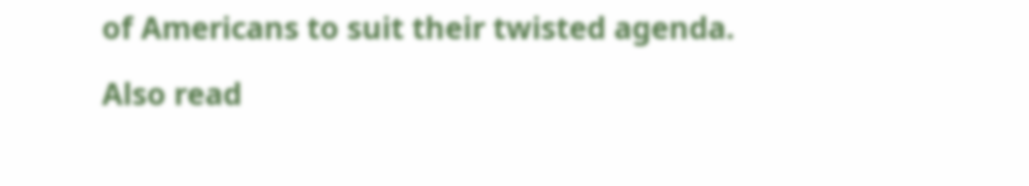of Americans to suit their twisted agenda.

Also read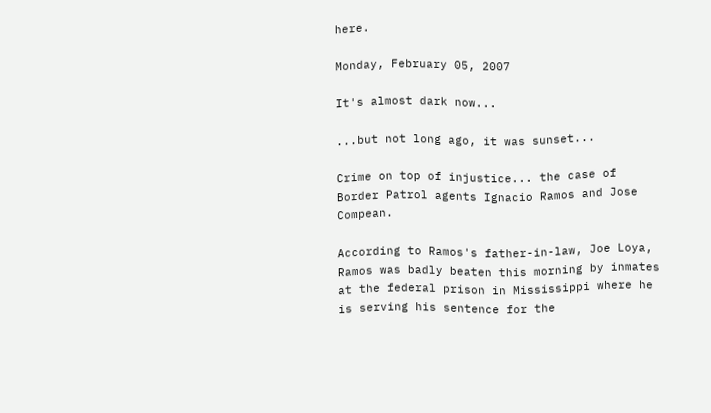here.

Monday, February 05, 2007

It's almost dark now...

...but not long ago, it was sunset...

Crime on top of injustice... the case of Border Patrol agents Ignacio Ramos and Jose Compean.

According to Ramos's father-in-law, Joe Loya, Ramos was badly beaten this morning by inmates at the federal prison in Mississippi where he is serving his sentence for the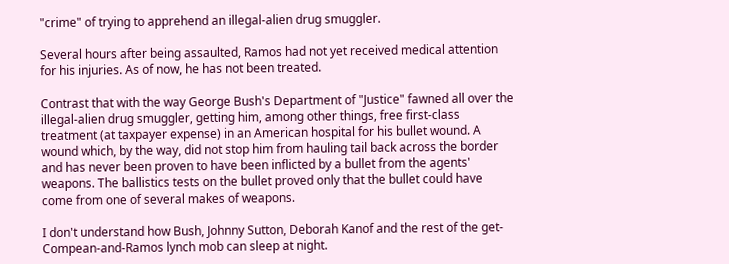"crime" of trying to apprehend an illegal-alien drug smuggler.

Several hours after being assaulted, Ramos had not yet received medical attention for his injuries. As of now, he has not been treated.

Contrast that with the way George Bush's Department of "Justice" fawned all over the illegal-alien drug smuggler, getting him, among other things, free first-class treatment (at taxpayer expense) in an American hospital for his bullet wound. A wound which, by the way, did not stop him from hauling tail back across the border and has never been proven to have been inflicted by a bullet from the agents' weapons. The ballistics tests on the bullet proved only that the bullet could have come from one of several makes of weapons.

I don't understand how Bush, Johnny Sutton, Deborah Kanof and the rest of the get-Compean-and-Ramos lynch mob can sleep at night.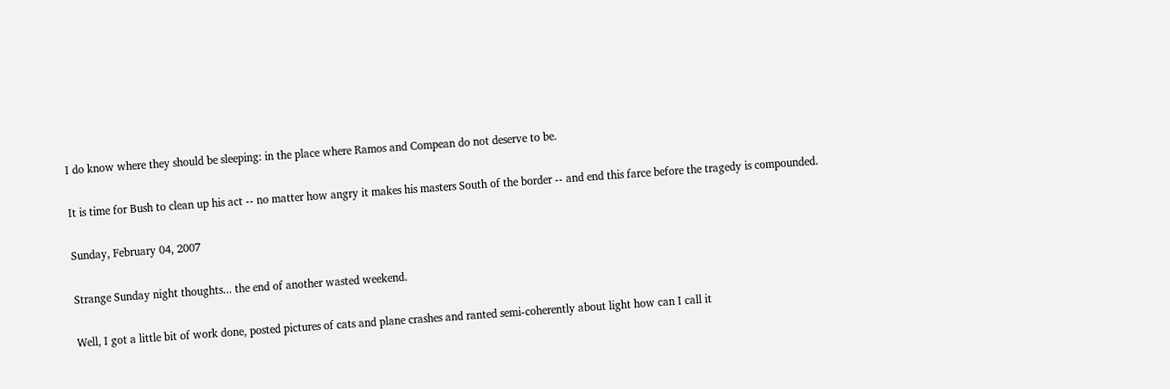I do know where they should be sleeping: in the place where Ramos and Compean do not deserve to be.

It is time for Bush to clean up his act -- no matter how angry it makes his masters South of the border -- and end this farce before the tragedy is compounded.

Sunday, February 04, 2007

Strange Sunday night thoughts... the end of another wasted weekend.

Well, I got a little bit of work done, posted pictures of cats and plane crashes and ranted semi-coherently about light how can I call it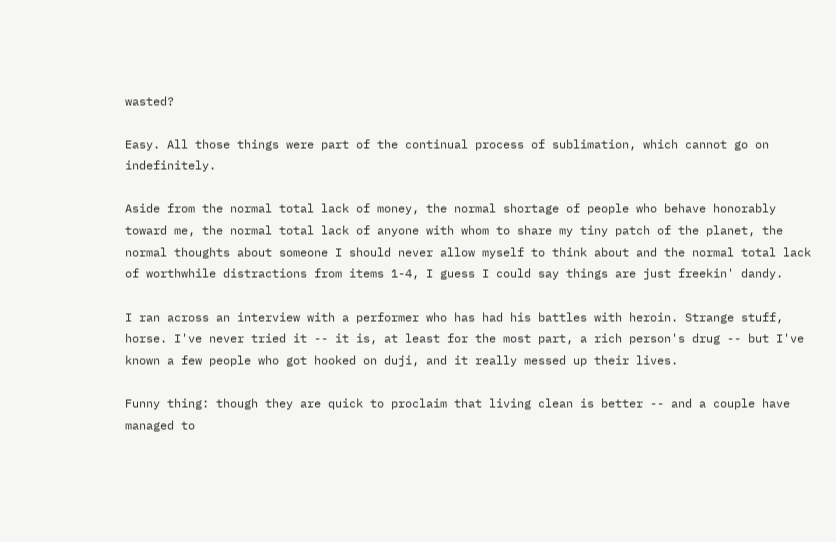wasted?

Easy. All those things were part of the continual process of sublimation, which cannot go on indefinitely.

Aside from the normal total lack of money, the normal shortage of people who behave honorably toward me, the normal total lack of anyone with whom to share my tiny patch of the planet, the normal thoughts about someone I should never allow myself to think about and the normal total lack of worthwhile distractions from items 1-4, I guess I could say things are just freekin' dandy.

I ran across an interview with a performer who has had his battles with heroin. Strange stuff, horse. I've never tried it -- it is, at least for the most part, a rich person's drug -- but I've known a few people who got hooked on duji, and it really messed up their lives.

Funny thing: though they are quick to proclaim that living clean is better -- and a couple have managed to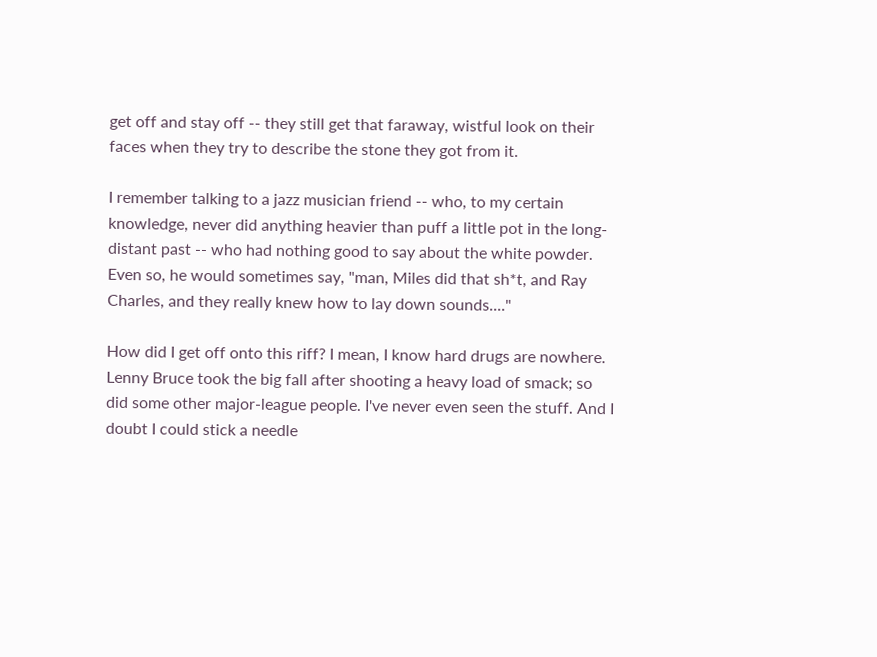get off and stay off -- they still get that faraway, wistful look on their faces when they try to describe the stone they got from it.

I remember talking to a jazz musician friend -- who, to my certain knowledge, never did anything heavier than puff a little pot in the long-distant past -- who had nothing good to say about the white powder. Even so, he would sometimes say, "man, Miles did that sh*t, and Ray Charles, and they really knew how to lay down sounds...."

How did I get off onto this riff? I mean, I know hard drugs are nowhere. Lenny Bruce took the big fall after shooting a heavy load of smack; so did some other major-league people. I've never even seen the stuff. And I doubt I could stick a needle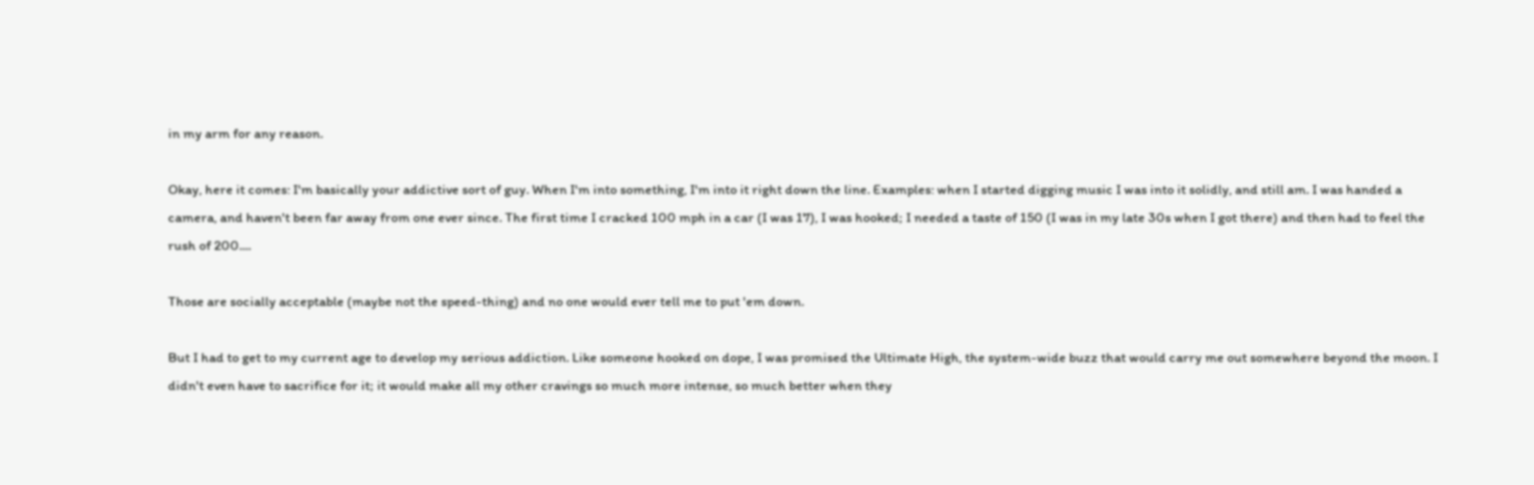in my arm for any reason.

Okay, here it comes: I'm basically your addictive sort of guy. When I'm into something, I'm into it right down the line. Examples: when I started digging music I was into it solidly, and still am. I was handed a camera, and haven't been far away from one ever since. The first time I cracked 100 mph in a car (I was 17), I was hooked; I needed a taste of 150 (I was in my late 30s when I got there) and then had to feel the rush of 200....

Those are socially acceptable (maybe not the speed-thing) and no one would ever tell me to put 'em down.

But I had to get to my current age to develop my serious addiction. Like someone hooked on dope, I was promised the Ultimate High, the system-wide buzz that would carry me out somewhere beyond the moon. I didn't even have to sacrifice for it; it would make all my other cravings so much more intense, so much better when they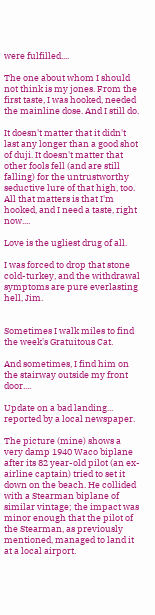were fulfilled....

The one about whom I should not think is my jones. From the first taste, I was hooked, needed the mainline dose. And I still do.

It doesn't matter that it didn't last any longer than a good shot of duji. It doesn't matter that other fools fell (and are still falling) for the untrustworthy seductive lure of that high, too. All that matters is that I'm hooked, and I need a taste, right now....

Love is the ugliest drug of all.

I was forced to drop that stone cold-turkey, and the withdrawal symptoms are pure everlasting hell, Jim.


Sometimes I walk miles to find the week's Gratuitous Cat.

And sometimes, I find him on the stairway outside my front door....

Update on a bad landing... reported by a local newspaper.

The picture (mine) shows a very damp 1940 Waco biplane after its 82 year-old pilot (an ex-airline captain) tried to set it down on the beach. He collided with a Stearman biplane of similar vintage; the impact was minor enough that the pilot of the Stearman, as previously mentioned, managed to land it at a local airport.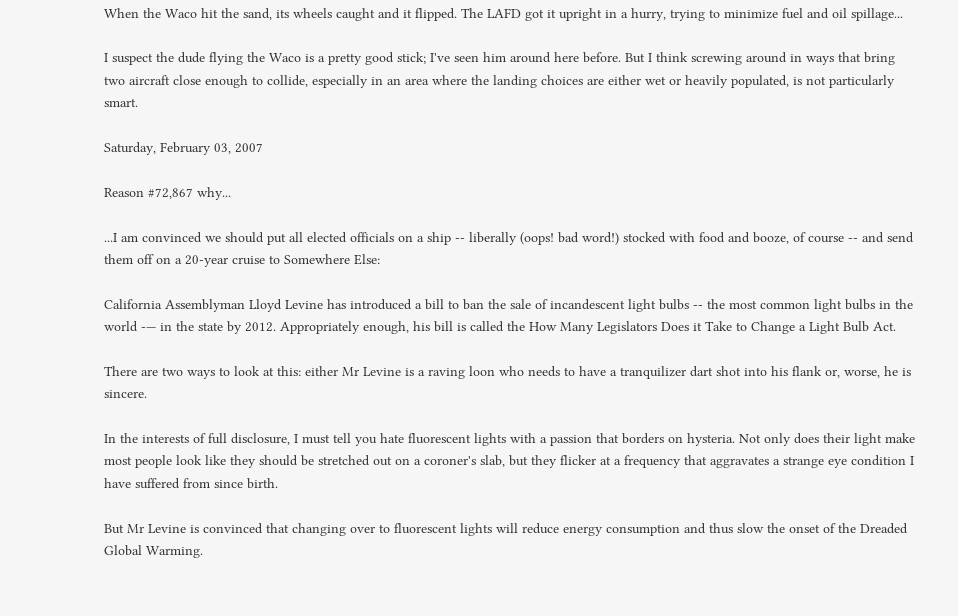When the Waco hit the sand, its wheels caught and it flipped. The LAFD got it upright in a hurry, trying to minimize fuel and oil spillage...

I suspect the dude flying the Waco is a pretty good stick; I've seen him around here before. But I think screwing around in ways that bring two aircraft close enough to collide, especially in an area where the landing choices are either wet or heavily populated, is not particularly smart.

Saturday, February 03, 2007

Reason #72,867 why...

...I am convinced we should put all elected officials on a ship -- liberally (oops! bad word!) stocked with food and booze, of course -- and send them off on a 20-year cruise to Somewhere Else:

California Assemblyman Lloyd Levine has introduced a bill to ban the sale of incandescent light bulbs -- the most common light bulbs in the world -— in the state by 2012. Appropriately enough, his bill is called the How Many Legislators Does it Take to Change a Light Bulb Act.

There are two ways to look at this: either Mr Levine is a raving loon who needs to have a tranquilizer dart shot into his flank or, worse, he is sincere.

In the interests of full disclosure, I must tell you hate fluorescent lights with a passion that borders on hysteria. Not only does their light make most people look like they should be stretched out on a coroner's slab, but they flicker at a frequency that aggravates a strange eye condition I have suffered from since birth.

But Mr Levine is convinced that changing over to fluorescent lights will reduce energy consumption and thus slow the onset of the Dreaded Global Warming.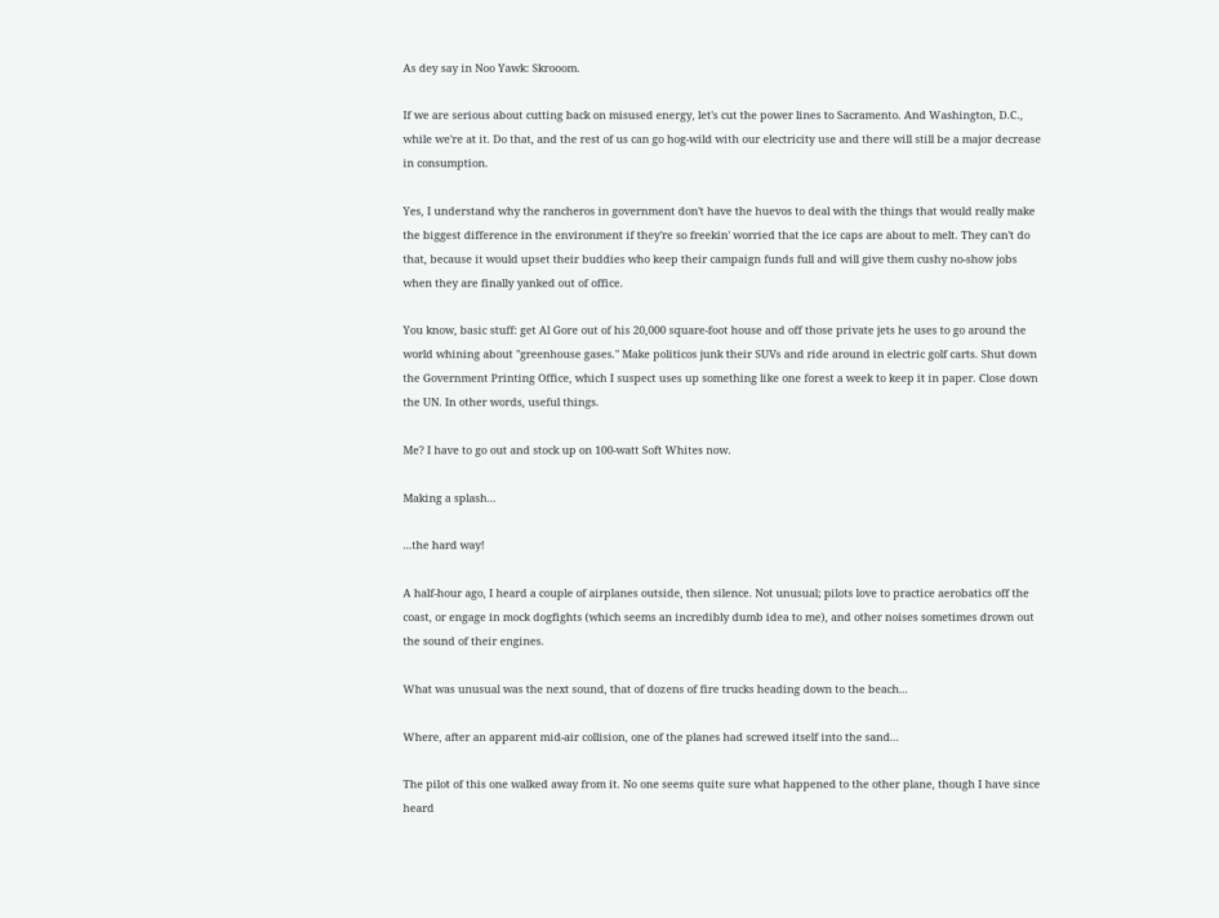As dey say in Noo Yawk: Skrooom.

If we are serious about cutting back on misused energy, let's cut the power lines to Sacramento. And Washington, D.C., while we're at it. Do that, and the rest of us can go hog-wild with our electricity use and there will still be a major decrease in consumption.

Yes, I understand why the rancheros in government don't have the huevos to deal with the things that would really make the biggest difference in the environment if they're so freekin' worried that the ice caps are about to melt. They can't do that, because it would upset their buddies who keep their campaign funds full and will give them cushy no-show jobs when they are finally yanked out of office.

You know, basic stuff: get Al Gore out of his 20,000 square-foot house and off those private jets he uses to go around the world whining about "greenhouse gases." Make politicos junk their SUVs and ride around in electric golf carts. Shut down the Government Printing Office, which I suspect uses up something like one forest a week to keep it in paper. Close down the UN. In other words, useful things.

Me? I have to go out and stock up on 100-watt Soft Whites now.

Making a splash...

...the hard way!

A half-hour ago, I heard a couple of airplanes outside, then silence. Not unusual; pilots love to practice aerobatics off the coast, or engage in mock dogfights (which seems an incredibly dumb idea to me), and other noises sometimes drown out the sound of their engines.

What was unusual was the next sound, that of dozens of fire trucks heading down to the beach...

Where, after an apparent mid-air collision, one of the planes had screwed itself into the sand...

The pilot of this one walked away from it. No one seems quite sure what happened to the other plane, though I have since heard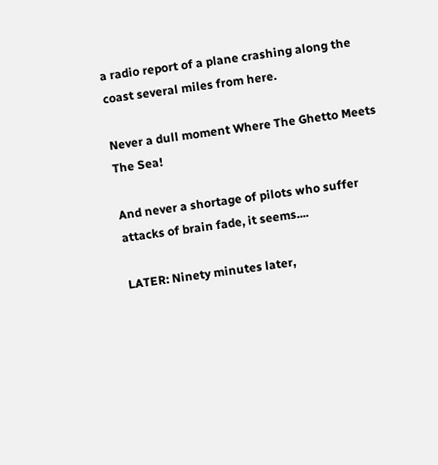a radio report of a plane crashing along the coast several miles from here.

Never a dull moment Where The Ghetto Meets The Sea!

And never a shortage of pilots who suffer attacks of brain fade, it seems....

LATER: Ninety minutes later,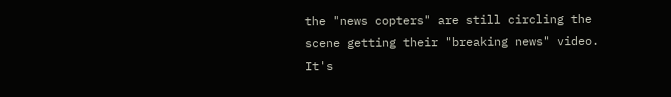the "news copters" are still circling the scene getting their "breaking news" video. It's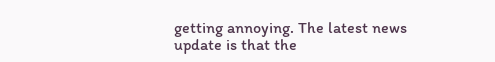getting annoying. The latest news update is that the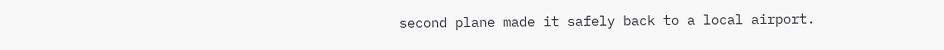second plane made it safely back to a local airport.